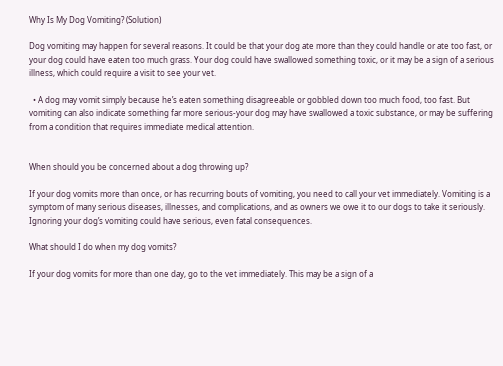Why Is My Dog Vomiting? (Solution)

Dog vomiting may happen for several reasons. It could be that your dog ate more than they could handle or ate too fast, or your dog could have eaten too much grass. Your dog could have swallowed something toxic, or it may be a sign of a serious illness, which could require a visit to see your vet.

  • A dog may vomit simply because he’s eaten something disagreeable or gobbled down too much food, too fast. But vomiting can also indicate something far more serious-your dog may have swallowed a toxic substance, or may be suffering from a condition that requires immediate medical attention.


When should you be concerned about a dog throwing up?

If your dog vomits more than once, or has recurring bouts of vomiting, you need to call your vet immediately. Vomiting is a symptom of many serious diseases, illnesses, and complications, and as owners we owe it to our dogs to take it seriously. Ignoring your dog’s vomiting could have serious, even fatal consequences.

What should I do when my dog vomits?

If your dog vomits for more than one day, go to the vet immediately. This may be a sign of a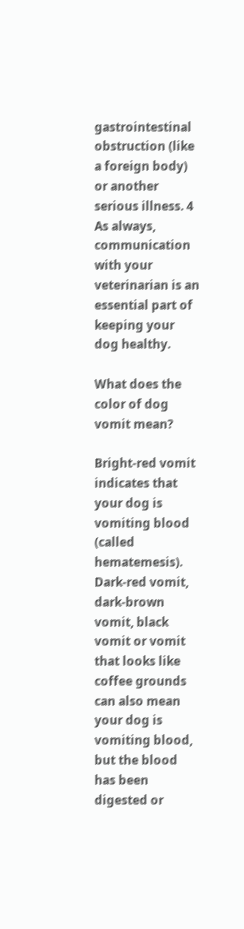gastrointestinal obstruction (like a foreign body) or another serious illness. 4 As always, communication with your veterinarian is an essential part of keeping your dog healthy.

What does the color of dog vomit mean?

Bright-red vomit indicates that your dog is vomiting blood (called hematemesis). Dark-red vomit, dark-brown vomit, black vomit or vomit that looks like coffee grounds can also mean your dog is vomiting blood, but the blood has been digested or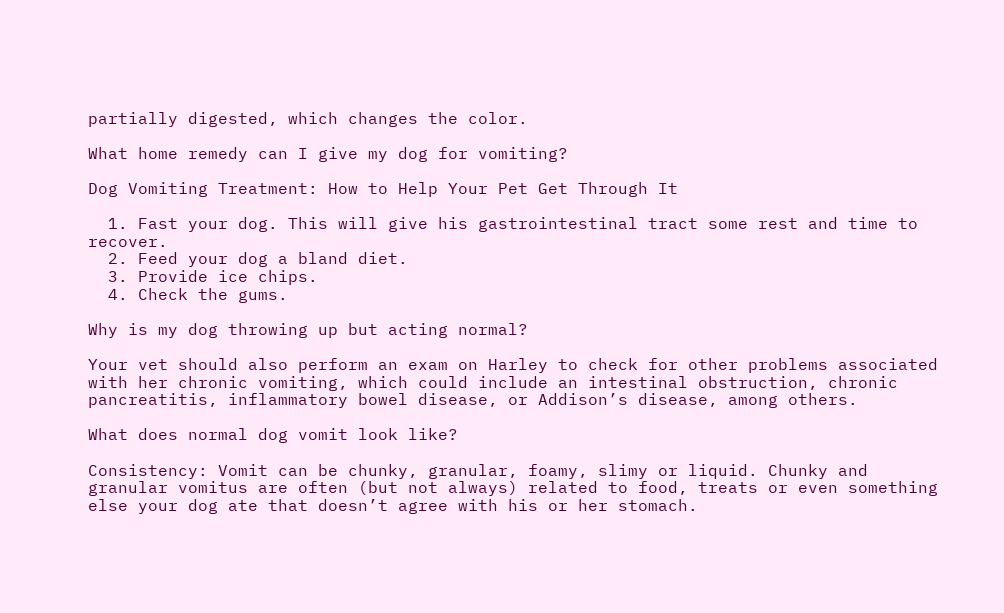partially digested, which changes the color.

What home remedy can I give my dog for vomiting?

Dog Vomiting Treatment: How to Help Your Pet Get Through It

  1. Fast your dog. This will give his gastrointestinal tract some rest and time to recover.
  2. Feed your dog a bland diet.
  3. Provide ice chips.
  4. Check the gums.

Why is my dog throwing up but acting normal?

Your vet should also perform an exam on Harley to check for other problems associated with her chronic vomiting, which could include an intestinal obstruction, chronic pancreatitis, inflammatory bowel disease, or Addison’s disease, among others.

What does normal dog vomit look like?

Consistency: Vomit can be chunky, granular, foamy, slimy or liquid. Chunky and granular vomitus are often (but not always) related to food, treats or even something else your dog ate that doesn’t agree with his or her stomach.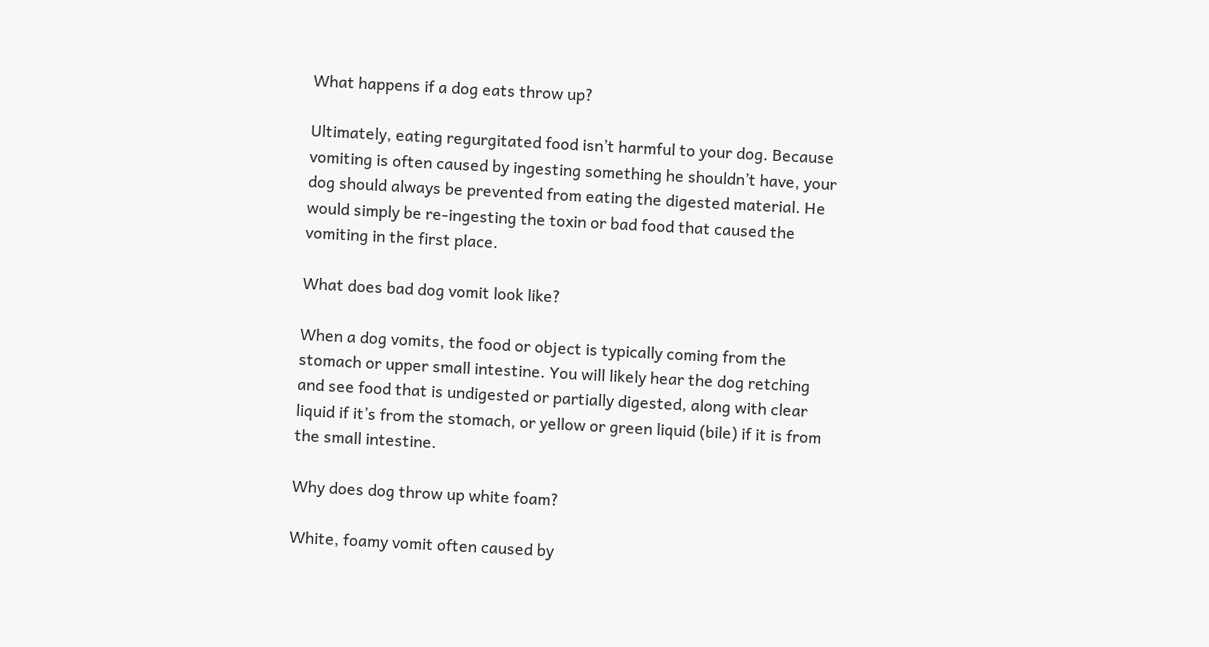What happens if a dog eats throw up?

Ultimately, eating regurgitated food isn’t harmful to your dog. Because vomiting is often caused by ingesting something he shouldn’t have, your dog should always be prevented from eating the digested material. He would simply be re-ingesting the toxin or bad food that caused the vomiting in the first place.

What does bad dog vomit look like?

When a dog vomits, the food or object is typically coming from the stomach or upper small intestine. You will likely hear the dog retching and see food that is undigested or partially digested, along with clear liquid if it’s from the stomach, or yellow or green liquid (bile) if it is from the small intestine.

Why does dog throw up white foam?

White, foamy vomit often caused by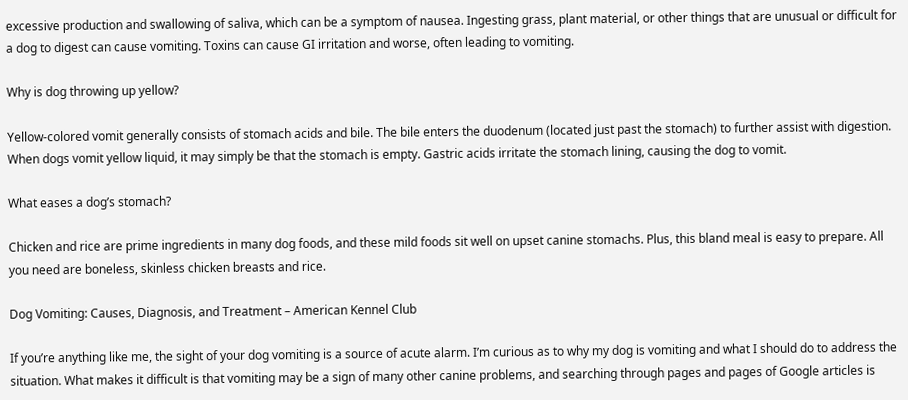excessive production and swallowing of saliva, which can be a symptom of nausea. Ingesting grass, plant material, or other things that are unusual or difficult for a dog to digest can cause vomiting. Toxins can cause GI irritation and worse, often leading to vomiting.

Why is dog throwing up yellow?

Yellow-colored vomit generally consists of stomach acids and bile. The bile enters the duodenum (located just past the stomach) to further assist with digestion. When dogs vomit yellow liquid, it may simply be that the stomach is empty. Gastric acids irritate the stomach lining, causing the dog to vomit.

What eases a dog’s stomach?

Chicken and rice are prime ingredients in many dog foods, and these mild foods sit well on upset canine stomachs. Plus, this bland meal is easy to prepare. All you need are boneless, skinless chicken breasts and rice.

Dog Vomiting: Causes, Diagnosis, and Treatment – American Kennel Club

If you’re anything like me, the sight of your dog vomiting is a source of acute alarm. I’m curious as to why my dog is vomiting and what I should do to address the situation. What makes it difficult is that vomiting may be a sign of many other canine problems, and searching through pages and pages of Google articles is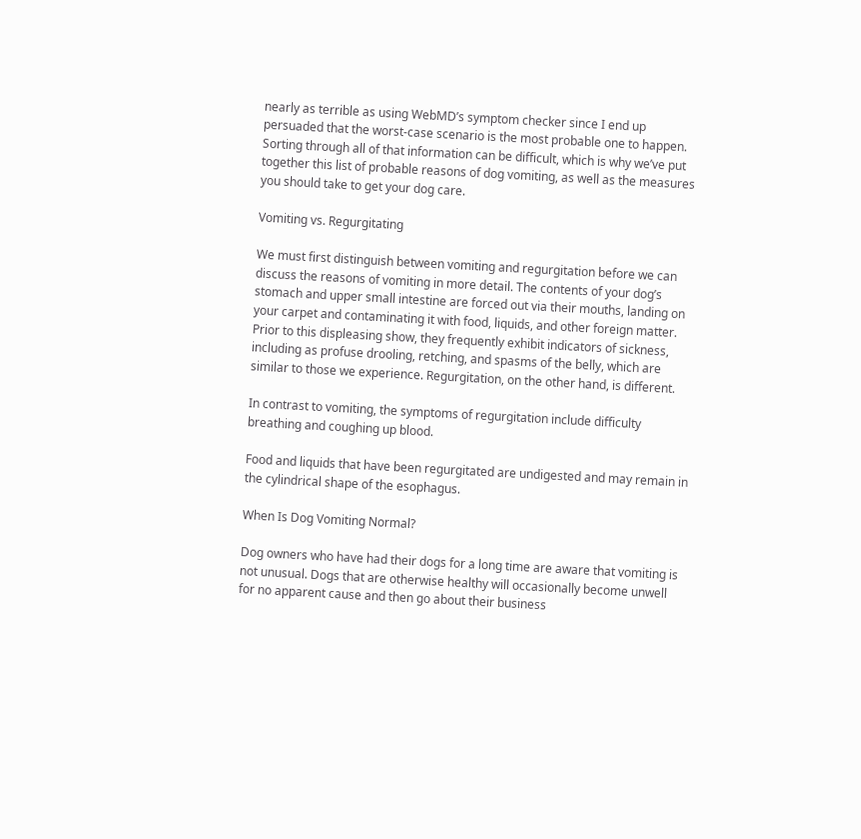nearly as terrible as using WebMD’s symptom checker since I end up persuaded that the worst-case scenario is the most probable one to happen. Sorting through all of that information can be difficult, which is why we’ve put together this list of probable reasons of dog vomiting, as well as the measures you should take to get your dog care.

Vomiting vs. Regurgitating

We must first distinguish between vomiting and regurgitation before we can discuss the reasons of vomiting in more detail. The contents of your dog’s stomach and upper small intestine are forced out via their mouths, landing on your carpet and contaminating it with food, liquids, and other foreign matter. Prior to this displeasing show, they frequently exhibit indicators of sickness, including as profuse drooling, retching, and spasms of the belly, which are similar to those we experience. Regurgitation, on the other hand, is different.

In contrast to vomiting, the symptoms of regurgitation include difficulty breathing and coughing up blood.

Food and liquids that have been regurgitated are undigested and may remain in the cylindrical shape of the esophagus.

When Is Dog Vomiting Normal?

Dog owners who have had their dogs for a long time are aware that vomiting is not unusual. Dogs that are otherwise healthy will occasionally become unwell for no apparent cause and then go about their business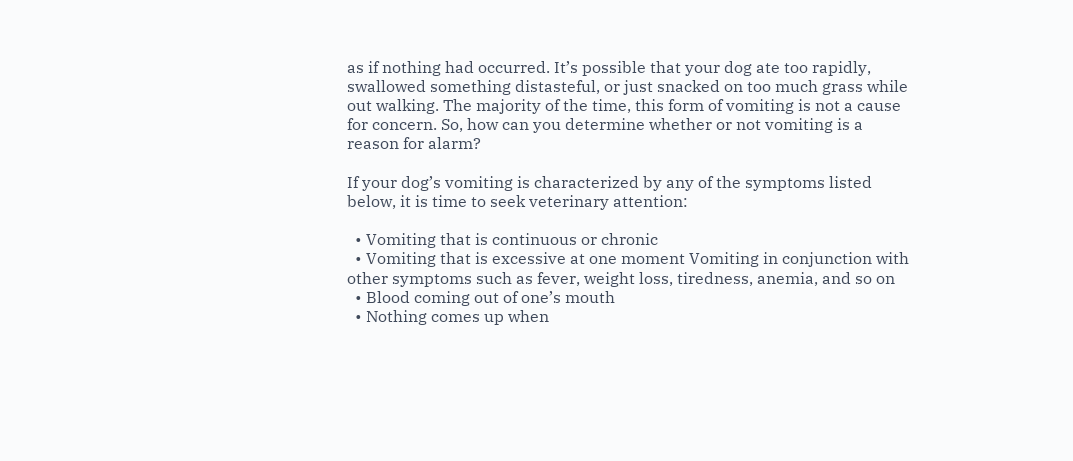as if nothing had occurred. It’s possible that your dog ate too rapidly, swallowed something distasteful, or just snacked on too much grass while out walking. The majority of the time, this form of vomiting is not a cause for concern. So, how can you determine whether or not vomiting is a reason for alarm?

If your dog’s vomiting is characterized by any of the symptoms listed below, it is time to seek veterinary attention:

  • Vomiting that is continuous or chronic
  • Vomiting that is excessive at one moment Vomiting in conjunction with other symptoms such as fever, weight loss, tiredness, anemia, and so on
  • Blood coming out of one’s mouth
  • Nothing comes up when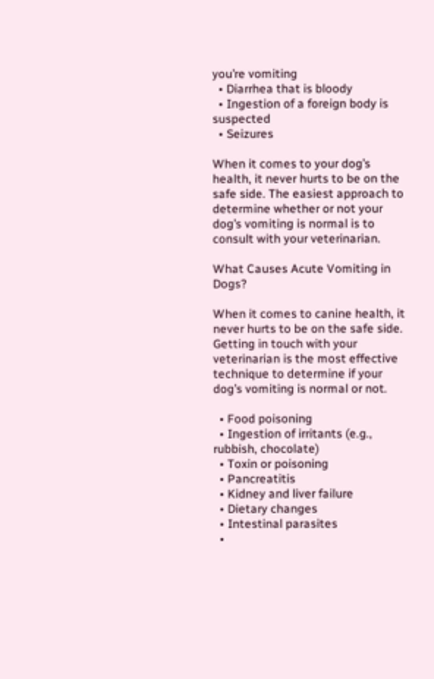you’re vomiting
  • Diarrhea that is bloody
  • Ingestion of a foreign body is suspected
  • Seizures

When it comes to your dog’s health, it never hurts to be on the safe side. The easiest approach to determine whether or not your dog’s vomiting is normal is to consult with your veterinarian.

What Causes Acute Vomiting in Dogs?

When it comes to canine health, it never hurts to be on the safe side. Getting in touch with your veterinarian is the most effective technique to determine if your dog’s vomiting is normal or not.

  • Food poisoning
  • Ingestion of irritants (e.g., rubbish, chocolate)
  • Toxin or poisoning
  • Pancreatitis
  • Kidney and liver failure
  • Dietary changes
  • Intestinal parasites
  •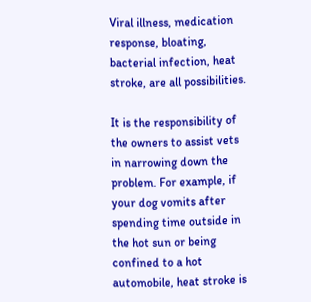Viral illness, medication response, bloating, bacterial infection, heat stroke, are all possibilities.

It is the responsibility of the owners to assist vets in narrowing down the problem. For example, if your dog vomits after spending time outside in the hot sun or being confined to a hot automobile, heat stroke is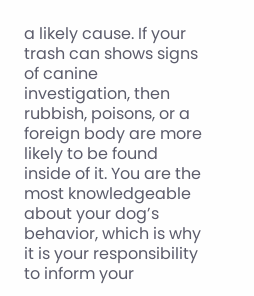a likely cause. If your trash can shows signs of canine investigation, then rubbish, poisons, or a foreign body are more likely to be found inside of it. You are the most knowledgeable about your dog’s behavior, which is why it is your responsibility to inform your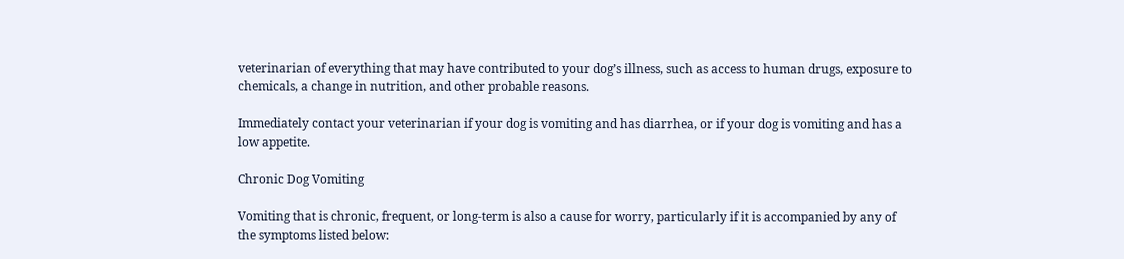veterinarian of everything that may have contributed to your dog’s illness, such as access to human drugs, exposure to chemicals, a change in nutrition, and other probable reasons.

Immediately contact your veterinarian if your dog is vomiting and has diarrhea, or if your dog is vomiting and has a low appetite.

Chronic Dog Vomiting

Vomiting that is chronic, frequent, or long-term is also a cause for worry, particularly if it is accompanied by any of the symptoms listed below: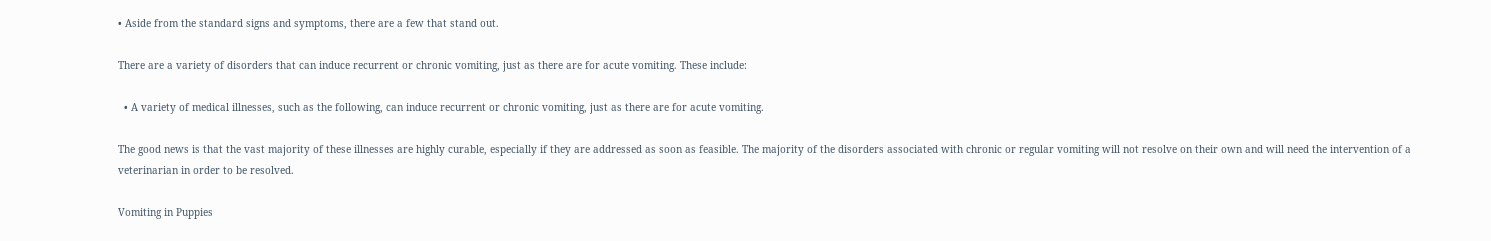• Aside from the standard signs and symptoms, there are a few that stand out.

There are a variety of disorders that can induce recurrent or chronic vomiting, just as there are for acute vomiting. These include:

  • A variety of medical illnesses, such as the following, can induce recurrent or chronic vomiting, just as there are for acute vomiting.

The good news is that the vast majority of these illnesses are highly curable, especially if they are addressed as soon as feasible. The majority of the disorders associated with chronic or regular vomiting will not resolve on their own and will need the intervention of a veterinarian in order to be resolved.

Vomiting in Puppies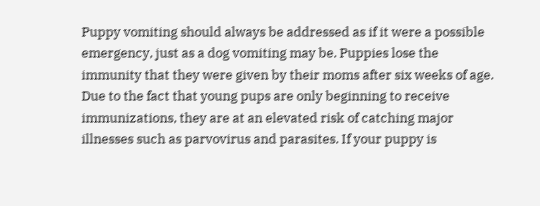Puppy vomiting should always be addressed as if it were a possible emergency, just as a dog vomiting may be. Puppies lose the immunity that they were given by their moms after six weeks of age. Due to the fact that young pups are only beginning to receive immunizations, they are at an elevated risk of catching major illnesses such as parvovirus and parasites. If your puppy is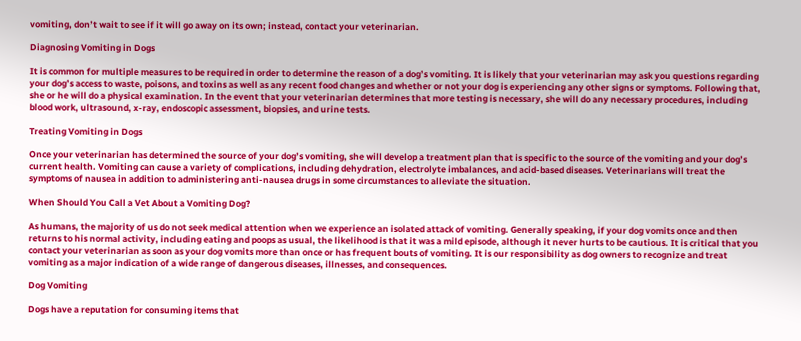vomiting, don’t wait to see if it will go away on its own; instead, contact your veterinarian.

Diagnosing Vomiting in Dogs

It is common for multiple measures to be required in order to determine the reason of a dog’s vomiting. It is likely that your veterinarian may ask you questions regarding your dog’s access to waste, poisons, and toxins as well as any recent food changes and whether or not your dog is experiencing any other signs or symptoms. Following that, she or he will do a physical examination. In the event that your veterinarian determines that more testing is necessary, she will do any necessary procedures, including blood work, ultrasound, x-ray, endoscopic assessment, biopsies, and urine tests.

Treating Vomiting in Dogs

Once your veterinarian has determined the source of your dog’s vomiting, she will develop a treatment plan that is specific to the source of the vomiting and your dog’s current health. Vomiting can cause a variety of complications, including dehydration, electrolyte imbalances, and acid-based diseases. Veterinarians will treat the symptoms of nausea in addition to administering anti-nausea drugs in some circumstances to alleviate the situation.

When Should You Call a Vet About a Vomiting Dog?

As humans, the majority of us do not seek medical attention when we experience an isolated attack of vomiting. Generally speaking, if your dog vomits once and then returns to his normal activity, including eating and poops as usual, the likelihood is that it was a mild episode, although it never hurts to be cautious. It is critical that you contact your veterinarian as soon as your dog vomits more than once or has frequent bouts of vomiting. It is our responsibility as dog owners to recognize and treat vomiting as a major indication of a wide range of dangerous diseases, illnesses, and consequences.

Dog Vomiting

Dogs have a reputation for consuming items that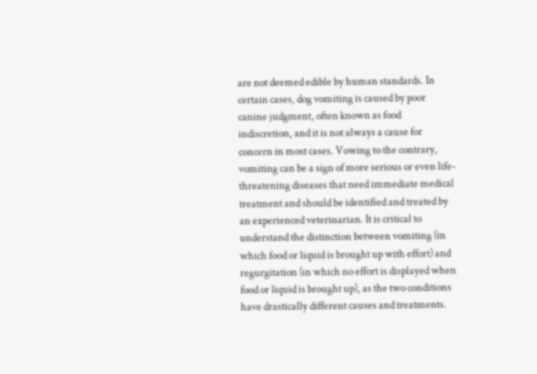are not deemed edible by human standards. In certain cases, dog vomiting is caused by poor canine judgment, often known as food indiscretion, and it is not always a cause for concern in most cases. Vowing to the contrary, vomiting can be a sign of more serious or even life-threatening diseases that need immediate medical treatment and should be identified and treated by an experienced veterinarian. It is critical to understand the distinction between vomiting (in which food or liquid is brought up with effort) and regurgitation (in which no effort is displayed when food or liquid is brought up), as the two conditions have drastically different causes and treatments.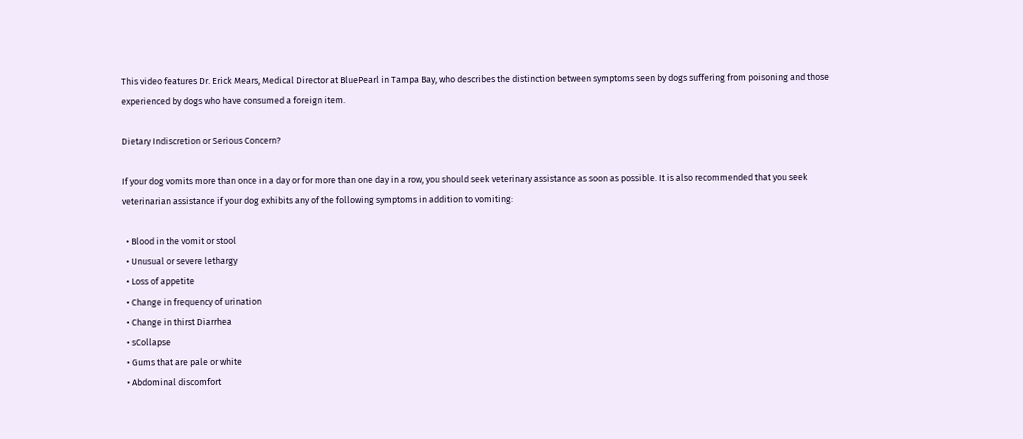This video features Dr. Erick Mears, Medical Director at BluePearl in Tampa Bay, who describes the distinction between symptoms seen by dogs suffering from poisoning and those experienced by dogs who have consumed a foreign item.

Dietary Indiscretion or Serious Concern?

If your dog vomits more than once in a day or for more than one day in a row, you should seek veterinary assistance as soon as possible. It is also recommended that you seek veterinarian assistance if your dog exhibits any of the following symptoms in addition to vomiting:

  • Blood in the vomit or stool
  • Unusual or severe lethargy
  • Loss of appetite
  • Change in frequency of urination
  • Change in thirst Diarrhea
  • sCollapse
  • Gums that are pale or white
  • Abdominal discomfort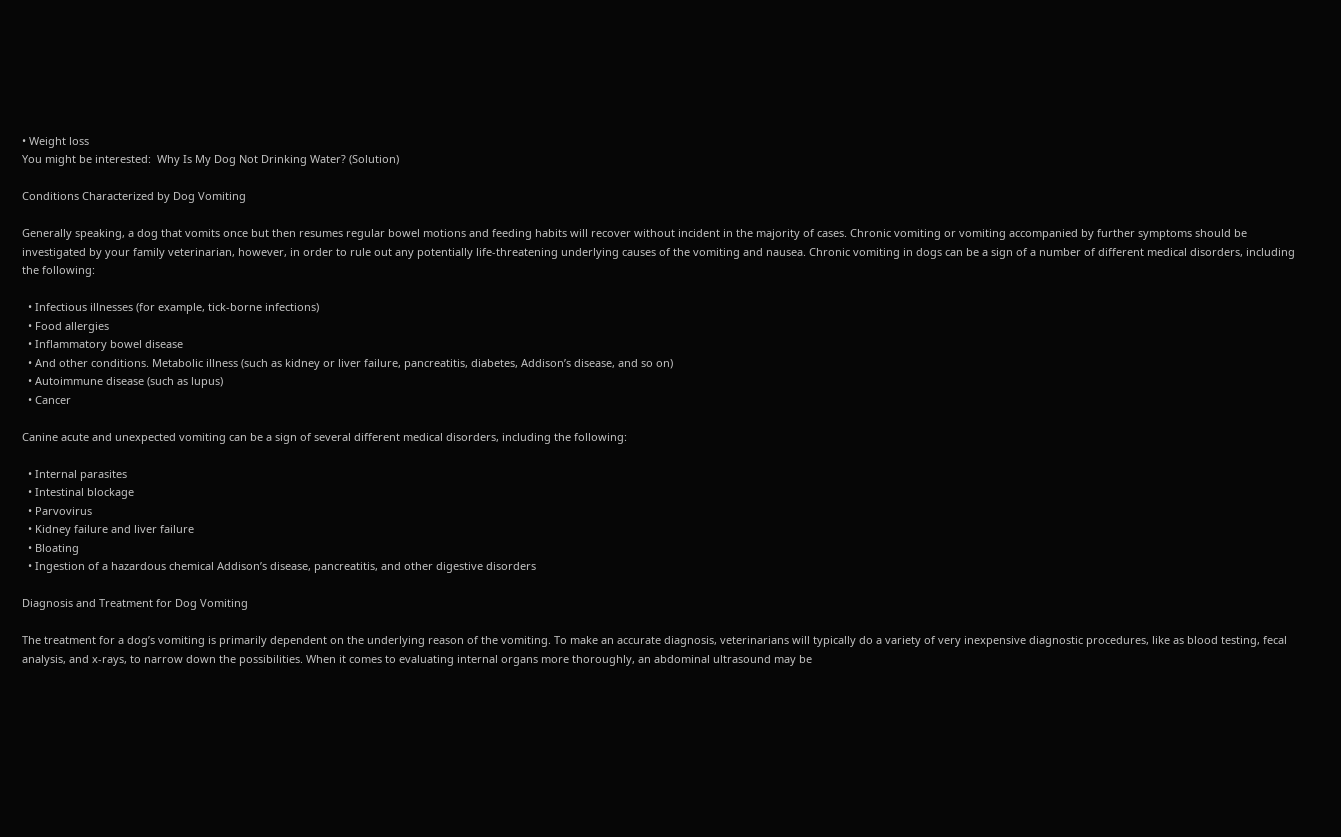• Weight loss
You might be interested:  Why Is My Dog Not Drinking Water? (Solution)

Conditions Characterized by Dog Vomiting

Generally speaking, a dog that vomits once but then resumes regular bowel motions and feeding habits will recover without incident in the majority of cases. Chronic vomiting or vomiting accompanied by further symptoms should be investigated by your family veterinarian, however, in order to rule out any potentially life-threatening underlying causes of the vomiting and nausea. Chronic vomiting in dogs can be a sign of a number of different medical disorders, including the following:

  • Infectious illnesses (for example, tick-borne infections)
  • Food allergies
  • Inflammatory bowel disease
  • And other conditions. Metabolic illness (such as kidney or liver failure, pancreatitis, diabetes, Addison’s disease, and so on)
  • Autoimmune disease (such as lupus)
  • Cancer

Canine acute and unexpected vomiting can be a sign of several different medical disorders, including the following:

  • Internal parasites
  • Intestinal blockage
  • Parvovirus
  • Kidney failure and liver failure
  • Bloating
  • Ingestion of a hazardous chemical Addison’s disease, pancreatitis, and other digestive disorders

Diagnosis and Treatment for Dog Vomiting

The treatment for a dog’s vomiting is primarily dependent on the underlying reason of the vomiting. To make an accurate diagnosis, veterinarians will typically do a variety of very inexpensive diagnostic procedures, like as blood testing, fecal analysis, and x-rays, to narrow down the possibilities. When it comes to evaluating internal organs more thoroughly, an abdominal ultrasound may be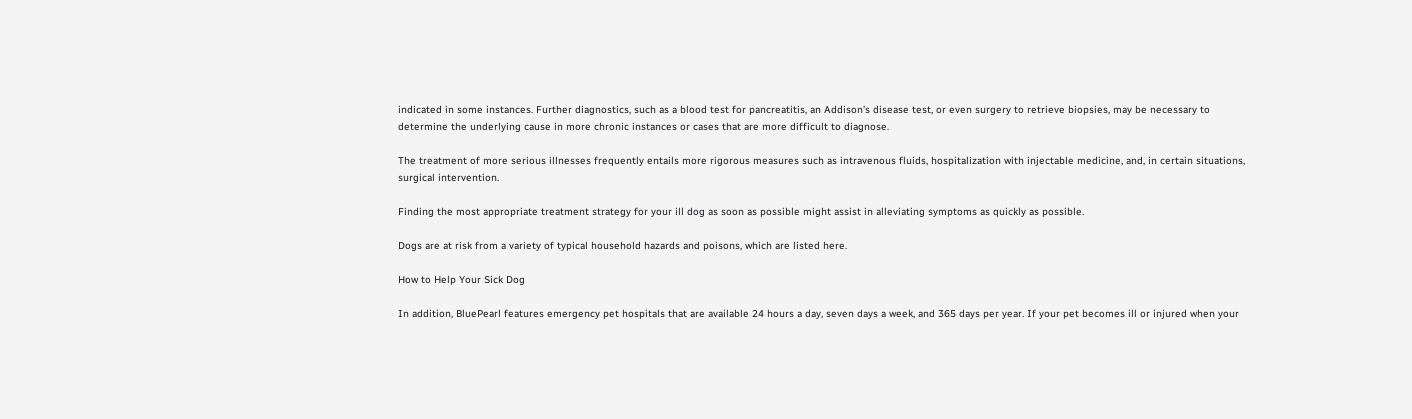indicated in some instances. Further diagnostics, such as a blood test for pancreatitis, an Addison’s disease test, or even surgery to retrieve biopsies, may be necessary to determine the underlying cause in more chronic instances or cases that are more difficult to diagnose.

The treatment of more serious illnesses frequently entails more rigorous measures such as intravenous fluids, hospitalization with injectable medicine, and, in certain situations, surgical intervention.

Finding the most appropriate treatment strategy for your ill dog as soon as possible might assist in alleviating symptoms as quickly as possible.

Dogs are at risk from a variety of typical household hazards and poisons, which are listed here.

How to Help Your Sick Dog

In addition, BluePearl features emergency pet hospitals that are available 24 hours a day, seven days a week, and 365 days per year. If your pet becomes ill or injured when your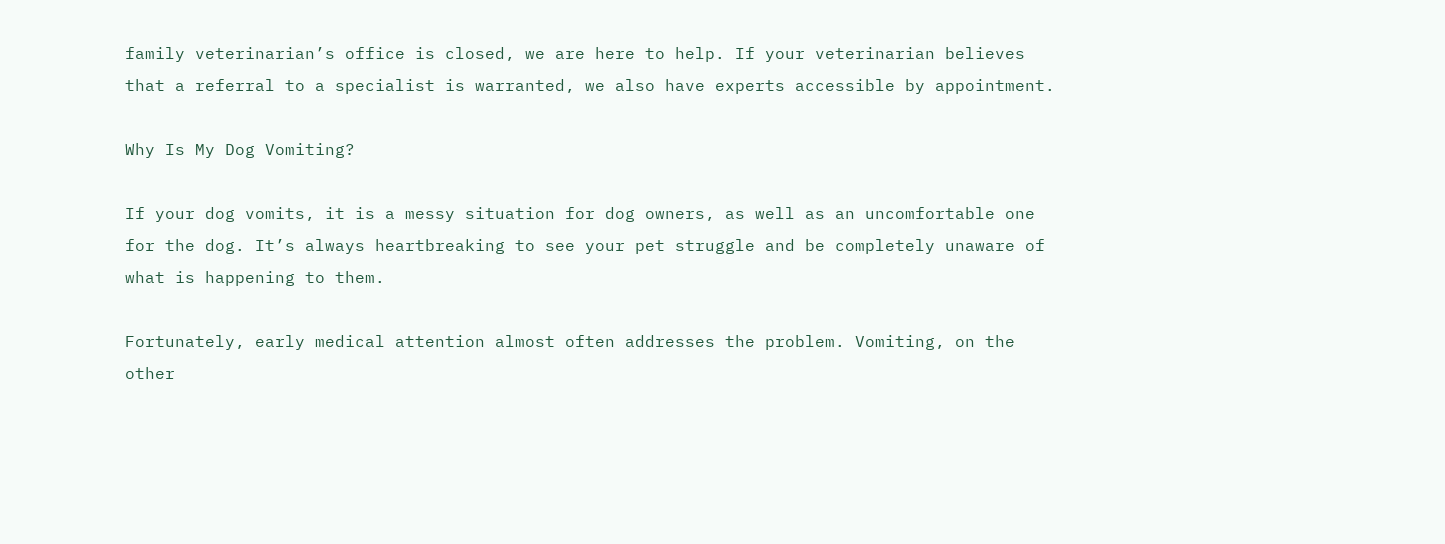family veterinarian’s office is closed, we are here to help. If your veterinarian believes that a referral to a specialist is warranted, we also have experts accessible by appointment.

Why Is My Dog Vomiting?

If your dog vomits, it is a messy situation for dog owners, as well as an uncomfortable one for the dog. It’s always heartbreaking to see your pet struggle and be completely unaware of what is happening to them.

Fortunately, early medical attention almost often addresses the problem. Vomiting, on the other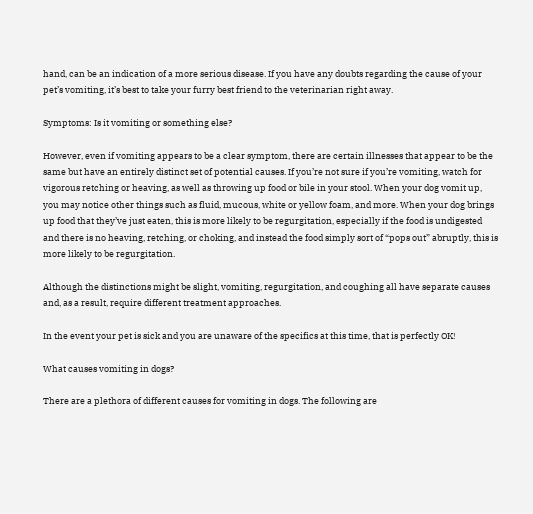hand, can be an indication of a more serious disease. If you have any doubts regarding the cause of your pet’s vomiting, it’s best to take your furry best friend to the veterinarian right away.

Symptoms: Is it vomiting or something else?

However, even if vomiting appears to be a clear symptom, there are certain illnesses that appear to be the same but have an entirely distinct set of potential causes. If you’re not sure if you’re vomiting, watch for vigorous retching or heaving, as well as throwing up food or bile in your stool. When your dog vomit up, you may notice other things such as fluid, mucous, white or yellow foam, and more. When your dog brings up food that they’ve just eaten, this is more likely to be regurgitation, especially if the food is undigested and there is no heaving, retching, or choking, and instead the food simply sort of “pops out” abruptly, this is more likely to be regurgitation.

Although the distinctions might be slight, vomiting, regurgitation, and coughing all have separate causes and, as a result, require different treatment approaches.

In the event your pet is sick and you are unaware of the specifics at this time, that is perfectly OK!

What causes vomiting in dogs?

There are a plethora of different causes for vomiting in dogs. The following are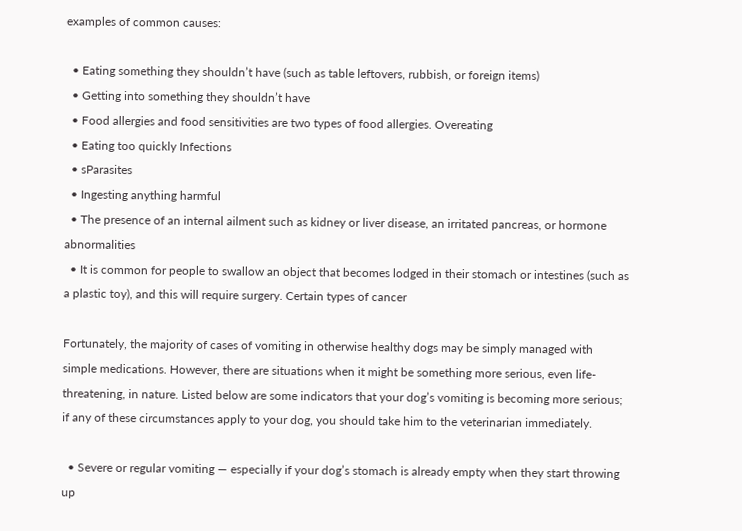examples of common causes:

  • Eating something they shouldn’t have (such as table leftovers, rubbish, or foreign items)
  • Getting into something they shouldn’t have
  • Food allergies and food sensitivities are two types of food allergies. Overeating
  • Eating too quickly Infections
  • sParasites
  • Ingesting anything harmful
  • The presence of an internal ailment such as kidney or liver disease, an irritated pancreas, or hormone abnormalities
  • It is common for people to swallow an object that becomes lodged in their stomach or intestines (such as a plastic toy), and this will require surgery. Certain types of cancer

Fortunately, the majority of cases of vomiting in otherwise healthy dogs may be simply managed with simple medications. However, there are situations when it might be something more serious, even life-threatening, in nature. Listed below are some indicators that your dog’s vomiting is becoming more serious; if any of these circumstances apply to your dog, you should take him to the veterinarian immediately.

  • Severe or regular vomiting — especially if your dog’s stomach is already empty when they start throwing up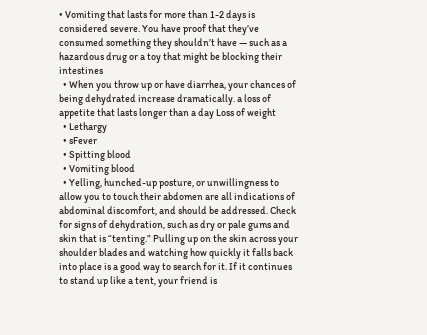• Vomiting that lasts for more than 1-2 days is considered severe. You have proof that they’ve consumed something they shouldn’t have — such as a hazardous drug or a toy that might be blocking their intestines
  • When you throw up or have diarrhea, your chances of being dehydrated increase dramatically. a loss of appetite that lasts longer than a day Loss of weight
  • Lethargy
  • sFever
  • Spitting blood
  • Vomiting blood
  • Yelling, hunched-up posture, or unwillingness to allow you to touch their abdomen are all indications of abdominal discomfort, and should be addressed. Check for signs of dehydration, such as dry or pale gums and skin that is “tenting.” Pulling up on the skin across your shoulder blades and watching how quickly it falls back into place is a good way to search for it. If it continues to stand up like a tent, your friend is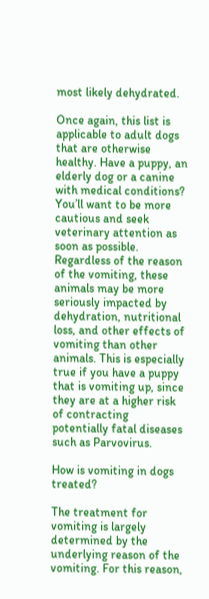most likely dehydrated.

Once again, this list is applicable to adult dogs that are otherwise healthy. Have a puppy, an elderly dog or a canine with medical conditions? You’ll want to be more cautious and seek veterinary attention as soon as possible. Regardless of the reason of the vomiting, these animals may be more seriously impacted by dehydration, nutritional loss, and other effects of vomiting than other animals. This is especially true if you have a puppy that is vomiting up, since they are at a higher risk of contracting potentially fatal diseases such as Parvovirus.

How is vomiting in dogs treated?

The treatment for vomiting is largely determined by the underlying reason of the vomiting. For this reason,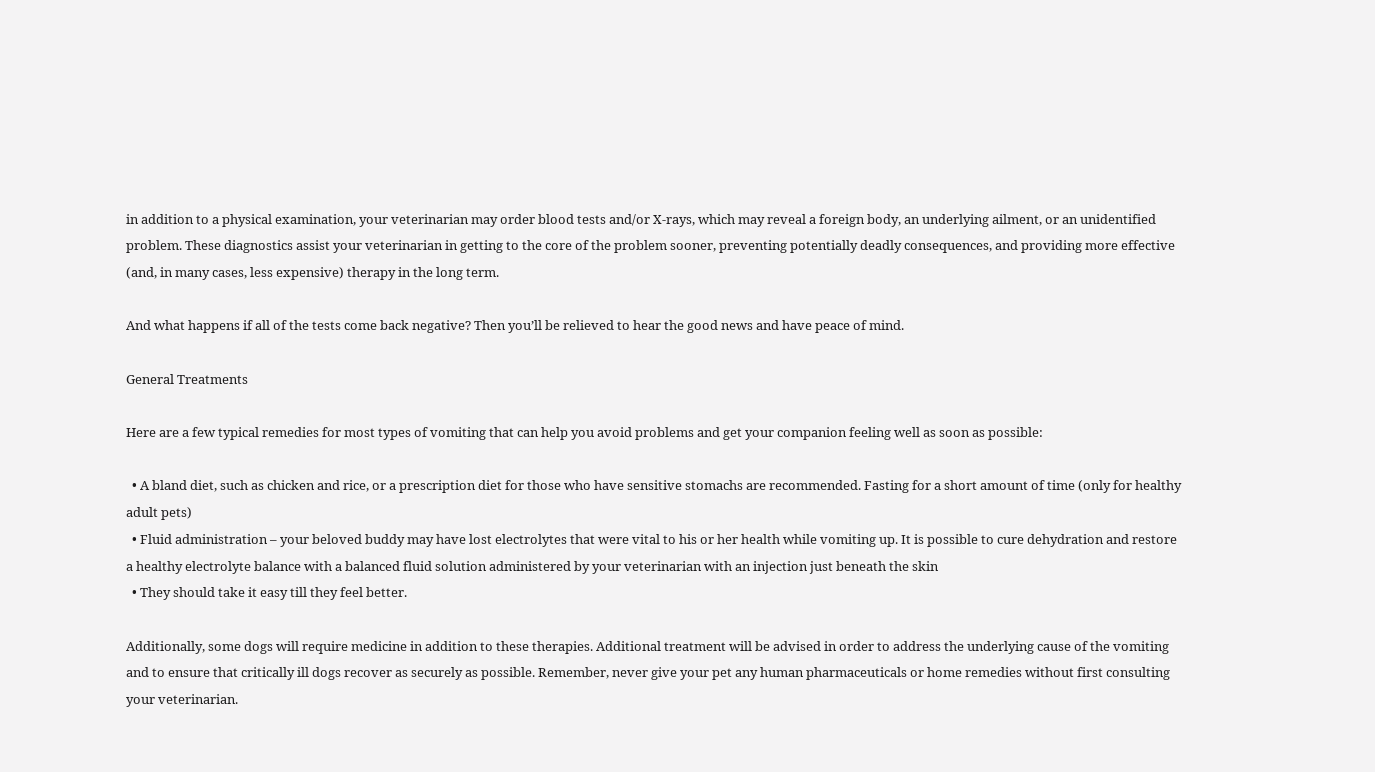in addition to a physical examination, your veterinarian may order blood tests and/or X-rays, which may reveal a foreign body, an underlying ailment, or an unidentified problem. These diagnostics assist your veterinarian in getting to the core of the problem sooner, preventing potentially deadly consequences, and providing more effective (and, in many cases, less expensive) therapy in the long term.

And what happens if all of the tests come back negative? Then you’ll be relieved to hear the good news and have peace of mind.

General Treatments

Here are a few typical remedies for most types of vomiting that can help you avoid problems and get your companion feeling well as soon as possible:

  • A bland diet, such as chicken and rice, or a prescription diet for those who have sensitive stomachs are recommended. Fasting for a short amount of time (only for healthy adult pets)
  • Fluid administration – your beloved buddy may have lost electrolytes that were vital to his or her health while vomiting up. It is possible to cure dehydration and restore a healthy electrolyte balance with a balanced fluid solution administered by your veterinarian with an injection just beneath the skin
  • They should take it easy till they feel better.

Additionally, some dogs will require medicine in addition to these therapies. Additional treatment will be advised in order to address the underlying cause of the vomiting and to ensure that critically ill dogs recover as securely as possible. Remember, never give your pet any human pharmaceuticals or home remedies without first consulting your veterinarian.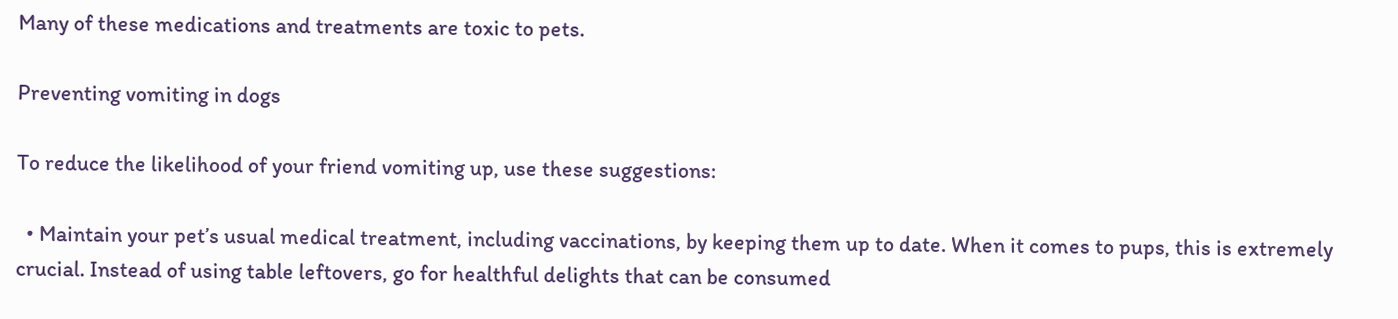Many of these medications and treatments are toxic to pets.

Preventing vomiting in dogs

To reduce the likelihood of your friend vomiting up, use these suggestions:

  • Maintain your pet’s usual medical treatment, including vaccinations, by keeping them up to date. When it comes to pups, this is extremely crucial. Instead of using table leftovers, go for healthful delights that can be consumed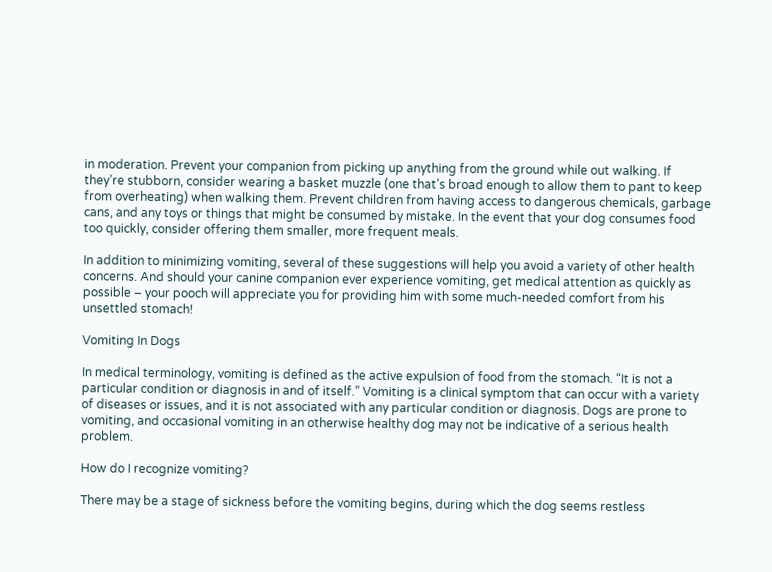in moderation. Prevent your companion from picking up anything from the ground while out walking. If they’re stubborn, consider wearing a basket muzzle (one that’s broad enough to allow them to pant to keep from overheating) when walking them. Prevent children from having access to dangerous chemicals, garbage cans, and any toys or things that might be consumed by mistake. In the event that your dog consumes food too quickly, consider offering them smaller, more frequent meals.

In addition to minimizing vomiting, several of these suggestions will help you avoid a variety of other health concerns. And should your canine companion ever experience vomiting, get medical attention as quickly as possible – your pooch will appreciate you for providing him with some much-needed comfort from his unsettled stomach!

Vomiting In Dogs

In medical terminology, vomiting is defined as the active expulsion of food from the stomach. “It is not a particular condition or diagnosis in and of itself.” Vomiting is a clinical symptom that can occur with a variety of diseases or issues, and it is not associated with any particular condition or diagnosis. Dogs are prone to vomiting, and occasional vomiting in an otherwise healthy dog may not be indicative of a serious health problem.

How do I recognize vomiting?

There may be a stage of sickness before the vomiting begins, during which the dog seems restless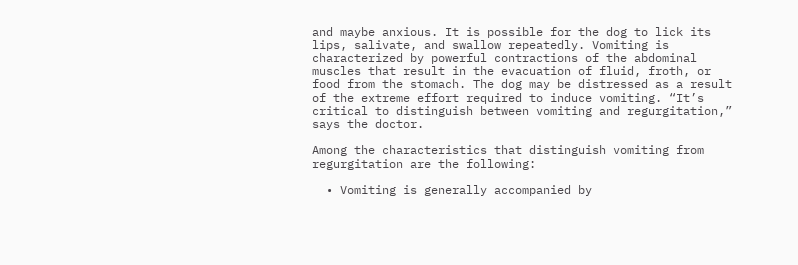and maybe anxious. It is possible for the dog to lick its lips, salivate, and swallow repeatedly. Vomiting is characterized by powerful contractions of the abdominal muscles that result in the evacuation of fluid, froth, or food from the stomach. The dog may be distressed as a result of the extreme effort required to induce vomiting. “It’s critical to distinguish between vomiting and regurgitation,” says the doctor.

Among the characteristics that distinguish vomiting from regurgitation are the following:

  • Vomiting is generally accompanied by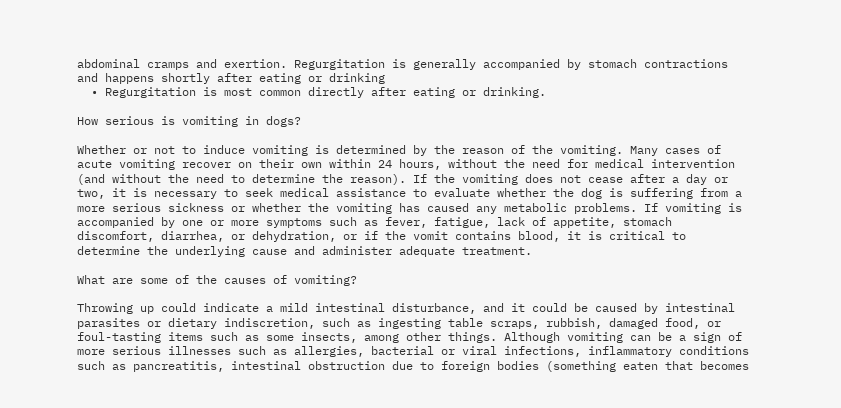abdominal cramps and exertion. Regurgitation is generally accompanied by stomach contractions and happens shortly after eating or drinking
  • Regurgitation is most common directly after eating or drinking.

How serious is vomiting in dogs?

Whether or not to induce vomiting is determined by the reason of the vomiting. Many cases of acute vomiting recover on their own within 24 hours, without the need for medical intervention (and without the need to determine the reason). If the vomiting does not cease after a day or two, it is necessary to seek medical assistance to evaluate whether the dog is suffering from a more serious sickness or whether the vomiting has caused any metabolic problems. If vomiting is accompanied by one or more symptoms such as fever, fatigue, lack of appetite, stomach discomfort, diarrhea, or dehydration, or if the vomit contains blood, it is critical to determine the underlying cause and administer adequate treatment.

What are some of the causes of vomiting?

Throwing up could indicate a mild intestinal disturbance, and it could be caused by intestinal parasites or dietary indiscretion, such as ingesting table scraps, rubbish, damaged food, or foul-tasting items such as some insects, among other things. Although vomiting can be a sign of more serious illnesses such as allergies, bacterial or viral infections, inflammatory conditions such as pancreatitis, intestinal obstruction due to foreign bodies (something eaten that becomes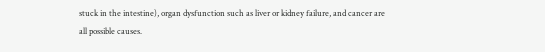stuck in the intestine), organ dysfunction such as liver or kidney failure, and cancer are all possible causes.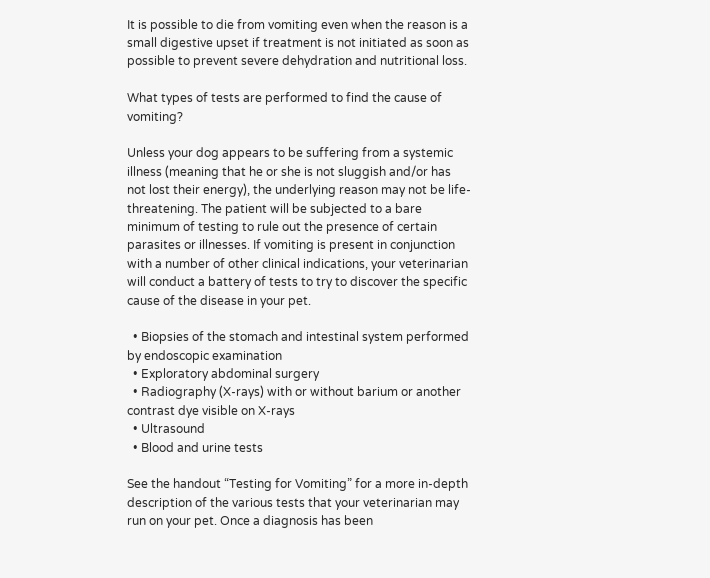It is possible to die from vomiting even when the reason is a small digestive upset if treatment is not initiated as soon as possible to prevent severe dehydration and nutritional loss.

What types of tests are performed to find the cause of vomiting?

Unless your dog appears to be suffering from a systemic illness (meaning that he or she is not sluggish and/or has not lost their energy), the underlying reason may not be life-threatening. The patient will be subjected to a bare minimum of testing to rule out the presence of certain parasites or illnesses. If vomiting is present in conjunction with a number of other clinical indications, your veterinarian will conduct a battery of tests to try to discover the specific cause of the disease in your pet.

  • Biopsies of the stomach and intestinal system performed by endoscopic examination
  • Exploratory abdominal surgery
  • Radiography (X-rays) with or without barium or another contrast dye visible on X-rays
  • Ultrasound
  • Blood and urine tests

See the handout “Testing for Vomiting” for a more in-depth description of the various tests that your veterinarian may run on your pet. Once a diagnosis has been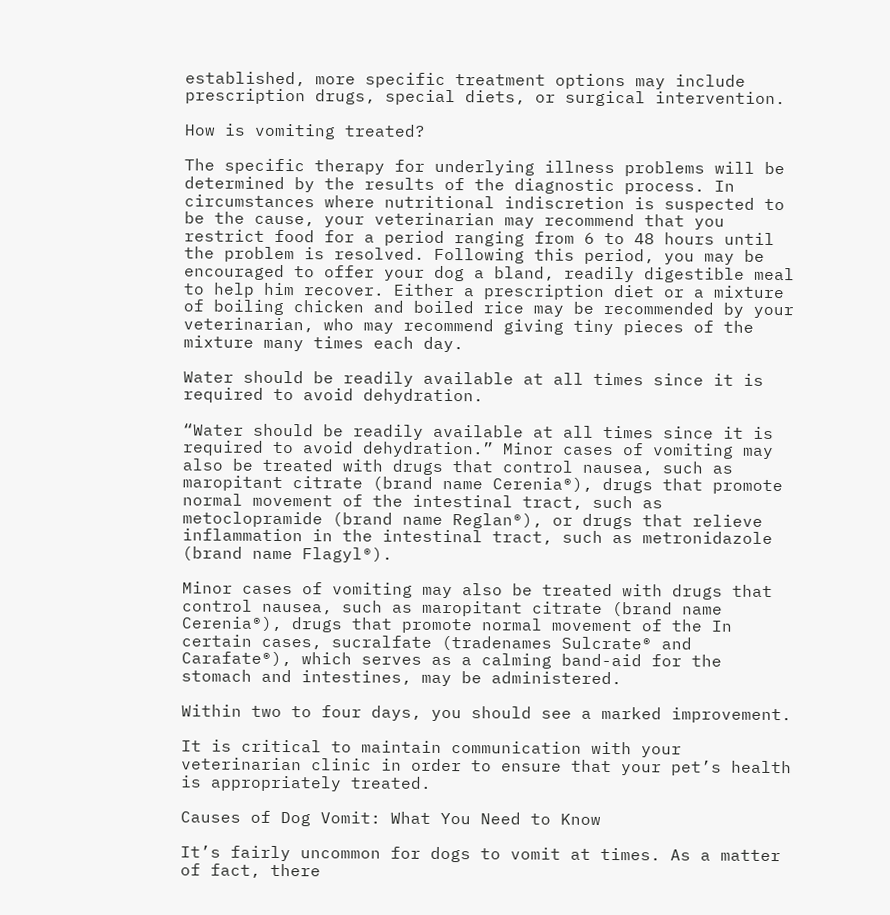established, more specific treatment options may include prescription drugs, special diets, or surgical intervention.

How is vomiting treated?

The specific therapy for underlying illness problems will be determined by the results of the diagnostic process. In circumstances where nutritional indiscretion is suspected to be the cause, your veterinarian may recommend that you restrict food for a period ranging from 6 to 48 hours until the problem is resolved. Following this period, you may be encouraged to offer your dog a bland, readily digestible meal to help him recover. Either a prescription diet or a mixture of boiling chicken and boiled rice may be recommended by your veterinarian, who may recommend giving tiny pieces of the mixture many times each day.

Water should be readily available at all times since it is required to avoid dehydration.

“Water should be readily available at all times since it is required to avoid dehydration.” Minor cases of vomiting may also be treated with drugs that control nausea, such as maropitant citrate (brand name Cerenia®), drugs that promote normal movement of the intestinal tract, such as metoclopramide (brand name Reglan®), or drugs that relieve inflammation in the intestinal tract, such as metronidazole (brand name Flagyl®).

Minor cases of vomiting may also be treated with drugs that control nausea, such as maropitant citrate (brand name Cerenia®), drugs that promote normal movement of the In certain cases, sucralfate (tradenames Sulcrate® and Carafate®), which serves as a calming band-aid for the stomach and intestines, may be administered.

Within two to four days, you should see a marked improvement.

It is critical to maintain communication with your veterinarian clinic in order to ensure that your pet’s health is appropriately treated.

Causes of Dog Vomit: What You Need to Know

It’s fairly uncommon for dogs to vomit at times. As a matter of fact, there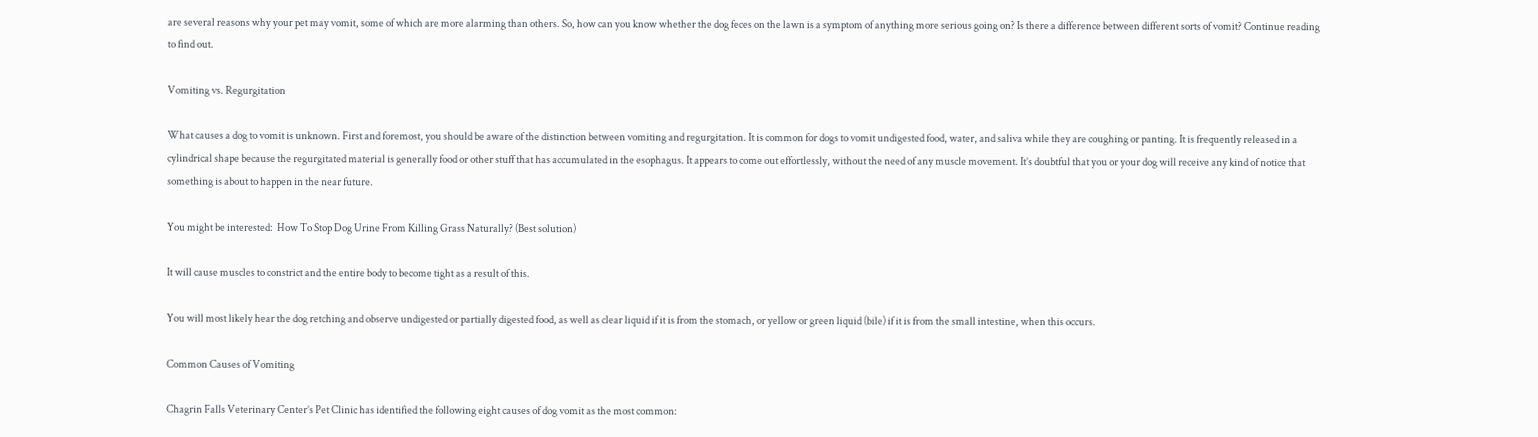are several reasons why your pet may vomit, some of which are more alarming than others. So, how can you know whether the dog feces on the lawn is a symptom of anything more serious going on? Is there a difference between different sorts of vomit? Continue reading to find out.

Vomiting vs. Regurgitation

What causes a dog to vomit is unknown. First and foremost, you should be aware of the distinction between vomiting and regurgitation. It is common for dogs to vomit undigested food, water, and saliva while they are coughing or panting. It is frequently released in a cylindrical shape because the regurgitated material is generally food or other stuff that has accumulated in the esophagus. It appears to come out effortlessly, without the need of any muscle movement. It’s doubtful that you or your dog will receive any kind of notice that something is about to happen in the near future.

You might be interested:  How To Stop Dog Urine From Killing Grass Naturally? (Best solution)

It will cause muscles to constrict and the entire body to become tight as a result of this.

You will most likely hear the dog retching and observe undigested or partially digested food, as well as clear liquid if it is from the stomach, or yellow or green liquid (bile) if it is from the small intestine, when this occurs.

Common Causes of Vomiting

Chagrin Falls Veterinary Center’s Pet Clinic has identified the following eight causes of dog vomit as the most common: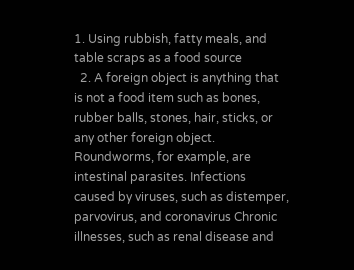1. Using rubbish, fatty meals, and table scraps as a food source
  2. A foreign object is anything that is not a food item such as bones, rubber balls, stones, hair, sticks, or any other foreign object. Roundworms, for example, are intestinal parasites. Infections caused by viruses, such as distemper, parvovirus, and coronavirus Chronic illnesses, such as renal disease and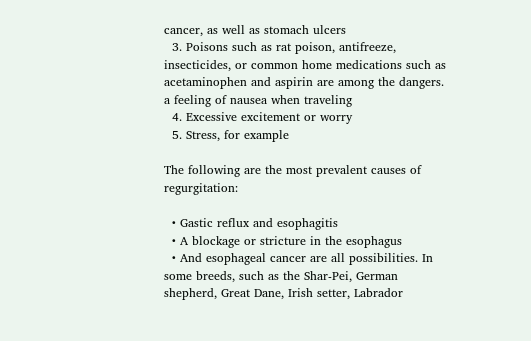cancer, as well as stomach ulcers
  3. Poisons such as rat poison, antifreeze, insecticides, or common home medications such as acetaminophen and aspirin are among the dangers. a feeling of nausea when traveling
  4. Excessive excitement or worry
  5. Stress, for example

The following are the most prevalent causes of regurgitation:

  • Gastic reflux and esophagitis
  • A blockage or stricture in the esophagus
  • And esophageal cancer are all possibilities. In some breeds, such as the Shar-Pei, German shepherd, Great Dane, Irish setter, Labrador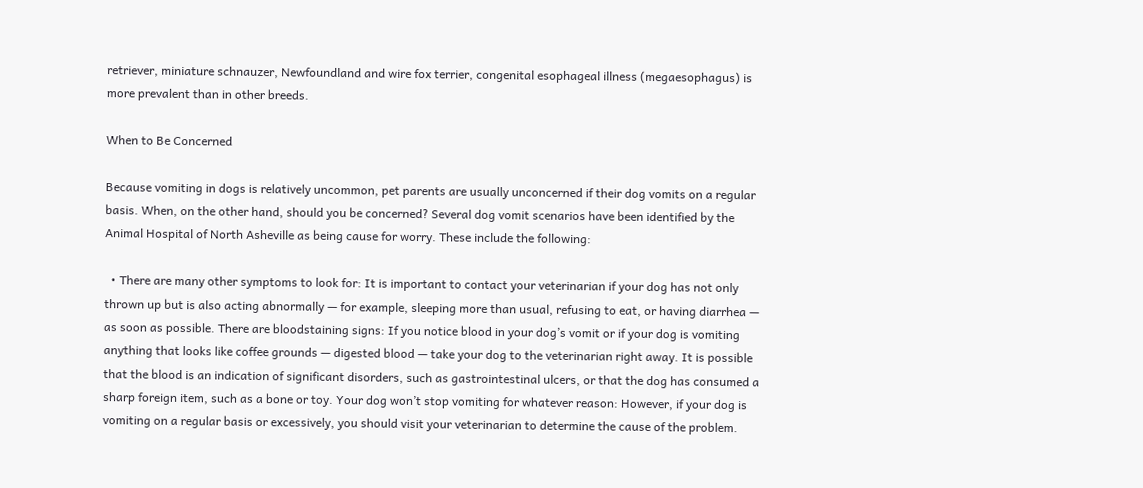retriever, miniature schnauzer, Newfoundland and wire fox terrier, congenital esophageal illness (megaesophagus) is more prevalent than in other breeds.

When to Be Concerned

Because vomiting in dogs is relatively uncommon, pet parents are usually unconcerned if their dog vomits on a regular basis. When, on the other hand, should you be concerned? Several dog vomit scenarios have been identified by the Animal Hospital of North Asheville as being cause for worry. These include the following:

  • There are many other symptoms to look for: It is important to contact your veterinarian if your dog has not only thrown up but is also acting abnormally — for example, sleeping more than usual, refusing to eat, or having diarrhea — as soon as possible. There are bloodstaining signs: If you notice blood in your dog’s vomit or if your dog is vomiting anything that looks like coffee grounds — digested blood — take your dog to the veterinarian right away. It is possible that the blood is an indication of significant disorders, such as gastrointestinal ulcers, or that the dog has consumed a sharp foreign item, such as a bone or toy. Your dog won’t stop vomiting for whatever reason: However, if your dog is vomiting on a regular basis or excessively, you should visit your veterinarian to determine the cause of the problem.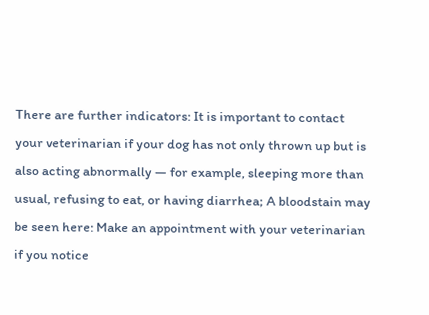There are further indicators: It is important to contact your veterinarian if your dog has not only thrown up but is also acting abnormally — for example, sleeping more than usual, refusing to eat, or having diarrhea; A bloodstain may be seen here: Make an appointment with your veterinarian if you notice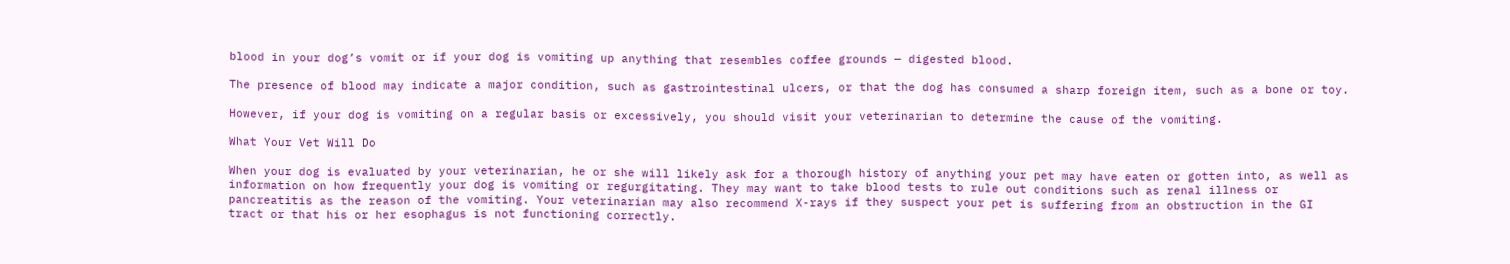blood in your dog’s vomit or if your dog is vomiting up anything that resembles coffee grounds — digested blood.

The presence of blood may indicate a major condition, such as gastrointestinal ulcers, or that the dog has consumed a sharp foreign item, such as a bone or toy.

However, if your dog is vomiting on a regular basis or excessively, you should visit your veterinarian to determine the cause of the vomiting.

What Your Vet Will Do

When your dog is evaluated by your veterinarian, he or she will likely ask for a thorough history of anything your pet may have eaten or gotten into, as well as information on how frequently your dog is vomiting or regurgitating. They may want to take blood tests to rule out conditions such as renal illness or pancreatitis as the reason of the vomiting. Your veterinarian may also recommend X-rays if they suspect your pet is suffering from an obstruction in the GI tract or that his or her esophagus is not functioning correctly.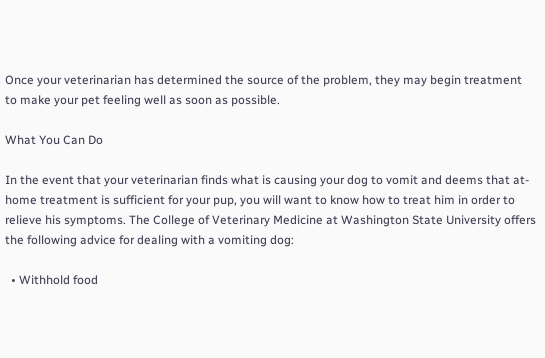Once your veterinarian has determined the source of the problem, they may begin treatment to make your pet feeling well as soon as possible.

What You Can Do

In the event that your veterinarian finds what is causing your dog to vomit and deems that at-home treatment is sufficient for your pup, you will want to know how to treat him in order to relieve his symptoms. The College of Veterinary Medicine at Washington State University offers the following advice for dealing with a vomiting dog:

  • Withhold food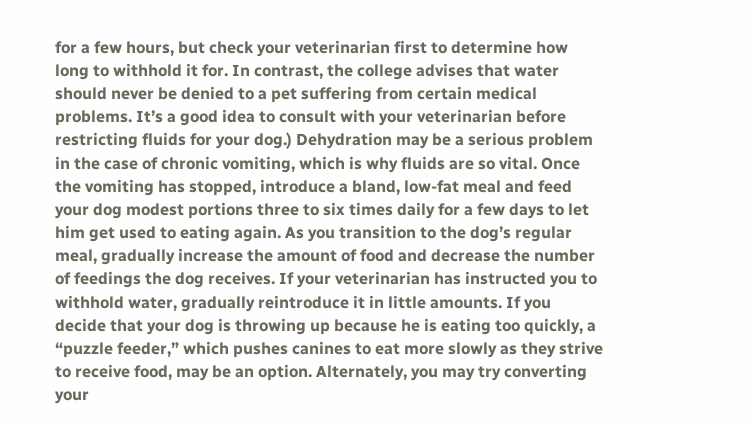for a few hours, but check your veterinarian first to determine how long to withhold it for. In contrast, the college advises that water should never be denied to a pet suffering from certain medical problems. It’s a good idea to consult with your veterinarian before restricting fluids for your dog.) Dehydration may be a serious problem in the case of chronic vomiting, which is why fluids are so vital. Once the vomiting has stopped, introduce a bland, low-fat meal and feed your dog modest portions three to six times daily for a few days to let him get used to eating again. As you transition to the dog’s regular meal, gradually increase the amount of food and decrease the number of feedings the dog receives. If your veterinarian has instructed you to withhold water, gradually reintroduce it in little amounts. If you decide that your dog is throwing up because he is eating too quickly, a “puzzle feeder,” which pushes canines to eat more slowly as they strive to receive food, may be an option. Alternately, you may try converting your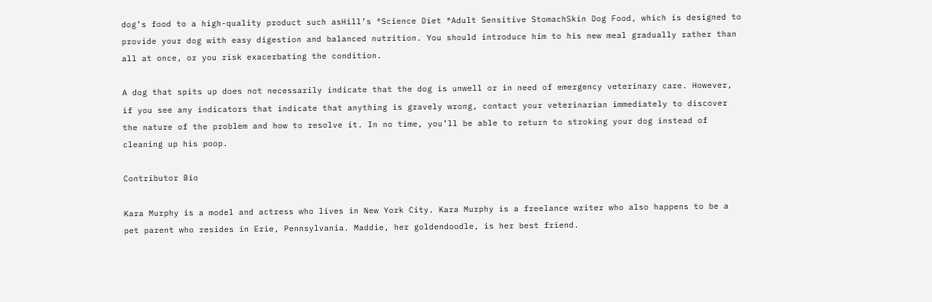dog’s food to a high-quality product such asHill’s ®Science Diet ®Adult Sensitive StomachSkin Dog Food, which is designed to provide your dog with easy digestion and balanced nutrition. You should introduce him to his new meal gradually rather than all at once, or you risk exacerbating the condition.

A dog that spits up does not necessarily indicate that the dog is unwell or in need of emergency veterinary care. However, if you see any indicators that indicate that anything is gravely wrong, contact your veterinarian immediately to discover the nature of the problem and how to resolve it. In no time, you’ll be able to return to stroking your dog instead of cleaning up his poop.

Contributor Bio

Kara Murphy is a model and actress who lives in New York City. Kara Murphy is a freelance writer who also happens to be a pet parent who resides in Erie, Pennsylvania. Maddie, her goldendoodle, is her best friend.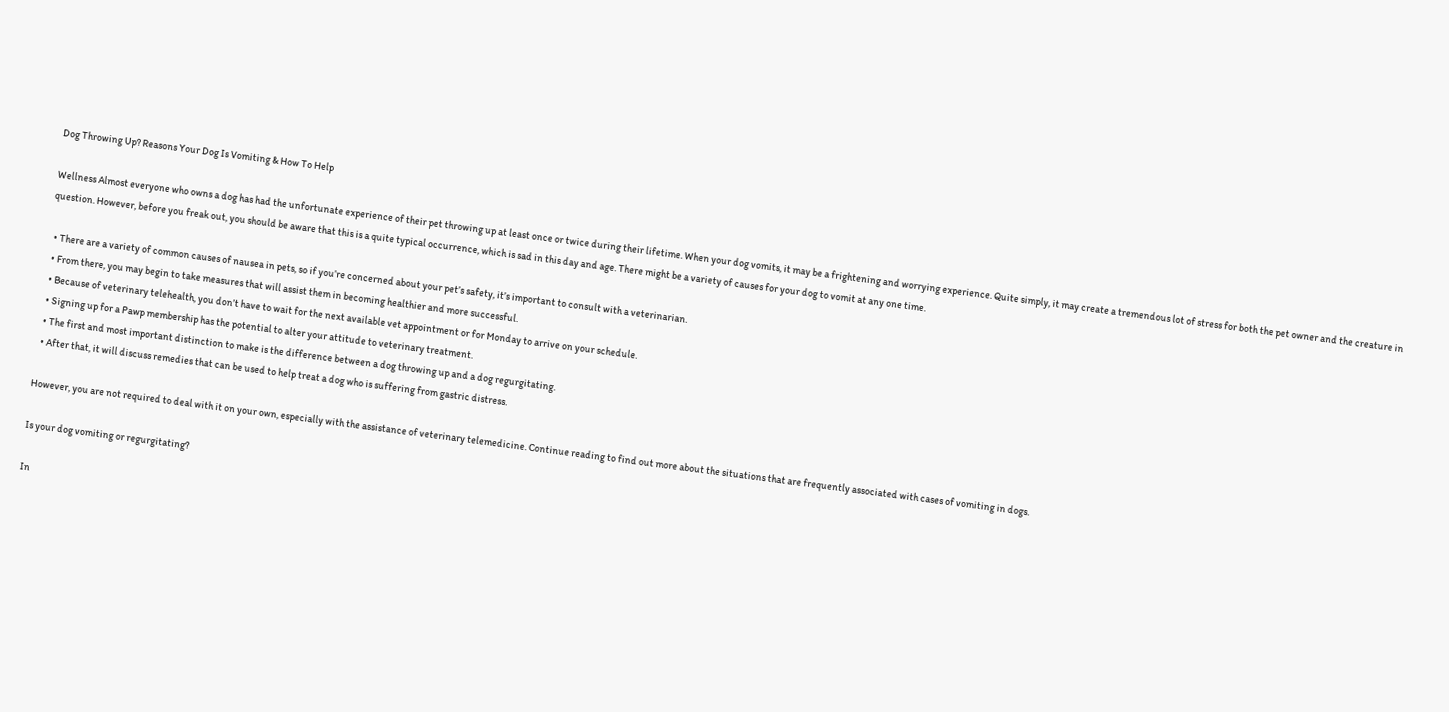Dog Throwing Up? Reasons Your Dog Is Vomiting & How To Help

Wellness Almost everyone who owns a dog has had the unfortunate experience of their pet throwing up at least once or twice during their lifetime. When your dog vomits, it may be a frightening and worrying experience. Quite simply, it may create a tremendous lot of stress for both the pet owner and the creature in question. However, before you freak out, you should be aware that this is a quite typical occurrence, which is sad in this day and age. There might be a variety of causes for your dog to vomit at any one time.

  • There are a variety of common causes of nausea in pets, so if you’re concerned about your pet’s safety, it’s important to consult with a veterinarian.
  • From there, you may begin to take measures that will assist them in becoming healthier and more successful.
  • Because of veterinary telehealth, you don’t have to wait for the next available vet appointment or for Monday to arrive on your schedule.
  • Signing up for a Pawp membership has the potential to alter your attitude to veterinary treatment.
  • The first and most important distinction to make is the difference between a dog throwing up and a dog regurgitating.
  • After that, it will discuss remedies that can be used to help treat a dog who is suffering from gastric distress.

However, you are not required to deal with it on your own, especially with the assistance of veterinary telemedicine. Continue reading to find out more about the situations that are frequently associated with cases of vomiting in dogs.

Is your dog vomiting or regurgitating?

In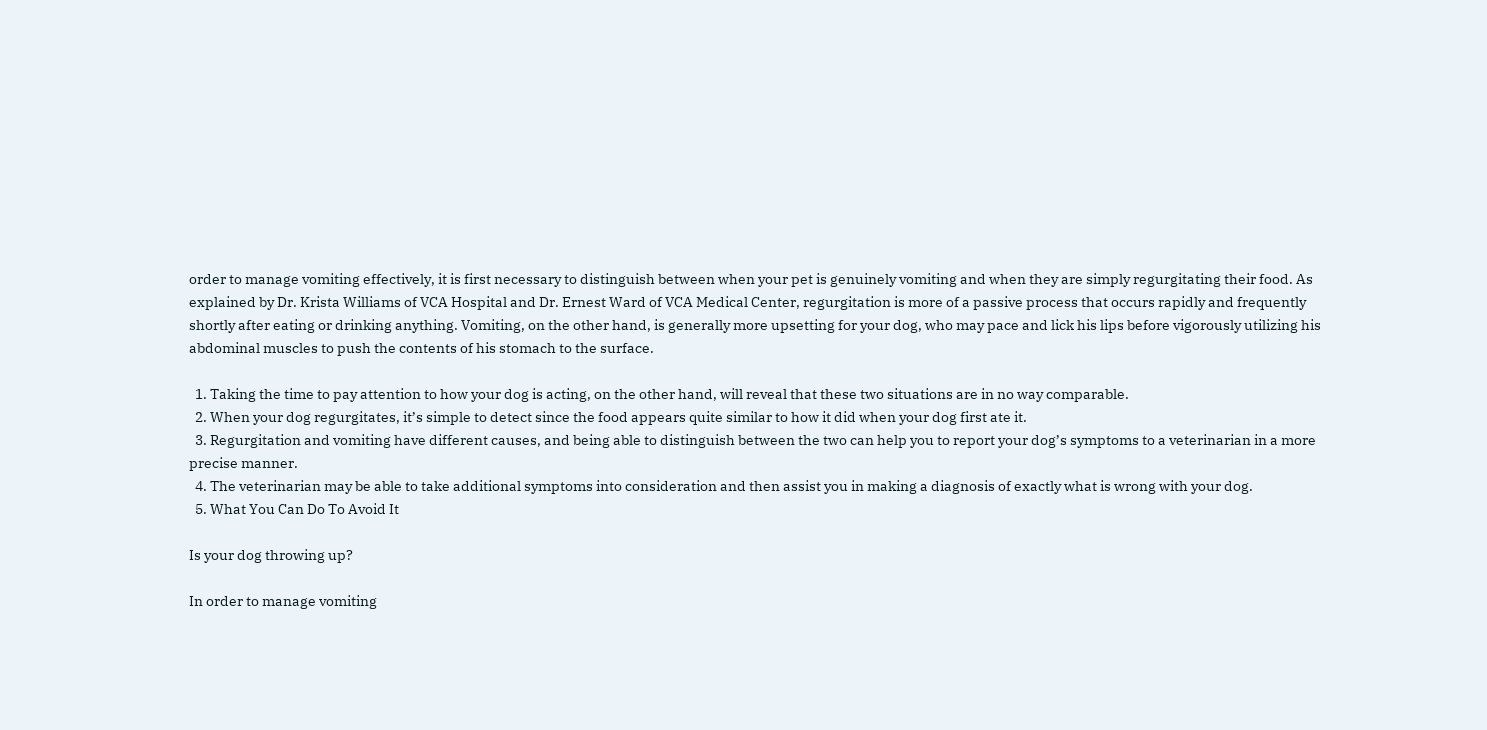order to manage vomiting effectively, it is first necessary to distinguish between when your pet is genuinely vomiting and when they are simply regurgitating their food. As explained by Dr. Krista Williams of VCA Hospital and Dr. Ernest Ward of VCA Medical Center, regurgitation is more of a passive process that occurs rapidly and frequently shortly after eating or drinking anything. Vomiting, on the other hand, is generally more upsetting for your dog, who may pace and lick his lips before vigorously utilizing his abdominal muscles to push the contents of his stomach to the surface.

  1. Taking the time to pay attention to how your dog is acting, on the other hand, will reveal that these two situations are in no way comparable.
  2. When your dog regurgitates, it’s simple to detect since the food appears quite similar to how it did when your dog first ate it.
  3. Regurgitation and vomiting have different causes, and being able to distinguish between the two can help you to report your dog’s symptoms to a veterinarian in a more precise manner.
  4. The veterinarian may be able to take additional symptoms into consideration and then assist you in making a diagnosis of exactly what is wrong with your dog.
  5. What You Can Do To Avoid It

Is your dog throwing up?

In order to manage vomiting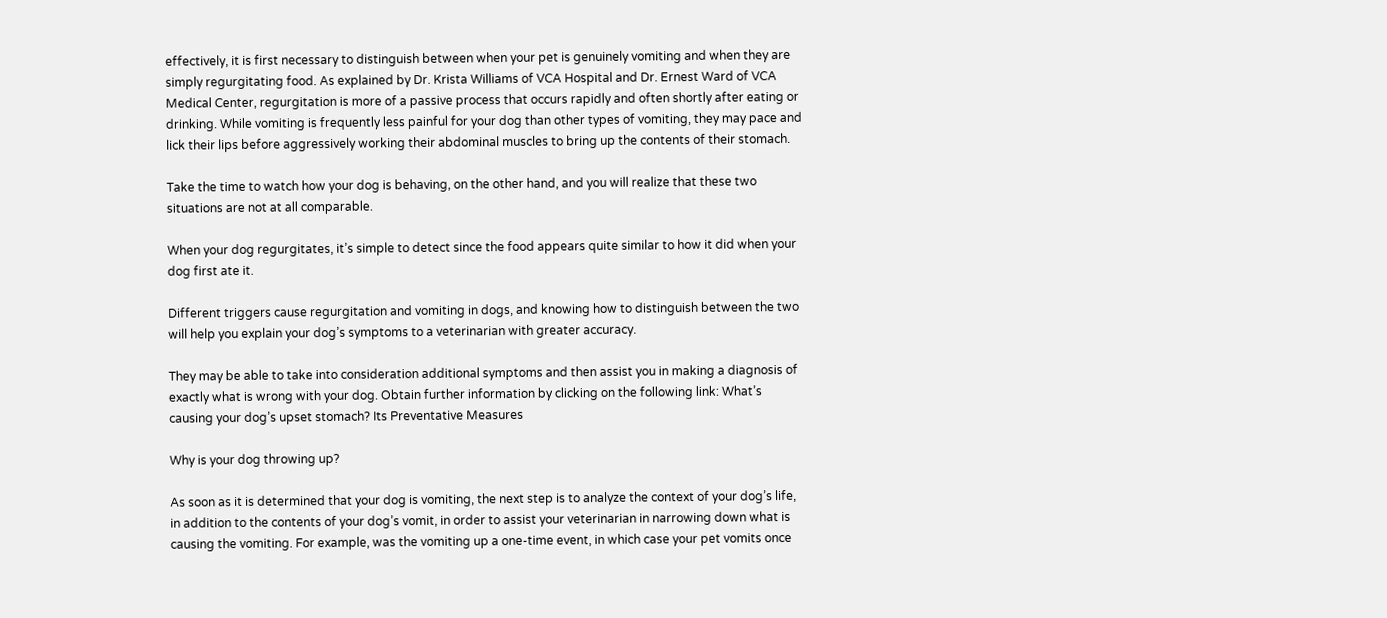effectively, it is first necessary to distinguish between when your pet is genuinely vomiting and when they are simply regurgitating food. As explained by Dr. Krista Williams of VCA Hospital and Dr. Ernest Ward of VCA Medical Center, regurgitation is more of a passive process that occurs rapidly and often shortly after eating or drinking. While vomiting is frequently less painful for your dog than other types of vomiting, they may pace and lick their lips before aggressively working their abdominal muscles to bring up the contents of their stomach.

Take the time to watch how your dog is behaving, on the other hand, and you will realize that these two situations are not at all comparable.

When your dog regurgitates, it’s simple to detect since the food appears quite similar to how it did when your dog first ate it.

Different triggers cause regurgitation and vomiting in dogs, and knowing how to distinguish between the two will help you explain your dog’s symptoms to a veterinarian with greater accuracy.

They may be able to take into consideration additional symptoms and then assist you in making a diagnosis of exactly what is wrong with your dog. Obtain further information by clicking on the following link: What’s causing your dog’s upset stomach? Its Preventative Measures

Why is your dog throwing up?

As soon as it is determined that your dog is vomiting, the next step is to analyze the context of your dog’s life, in addition to the contents of your dog’s vomit, in order to assist your veterinarian in narrowing down what is causing the vomiting. For example, was the vomiting up a one-time event, in which case your pet vomits once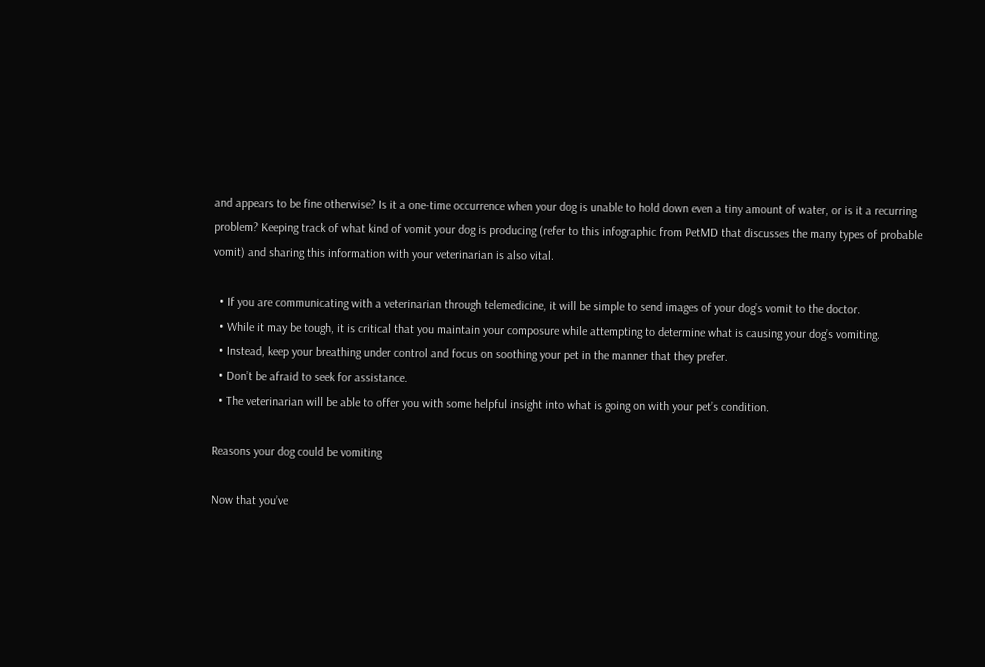and appears to be fine otherwise? Is it a one-time occurrence when your dog is unable to hold down even a tiny amount of water, or is it a recurring problem? Keeping track of what kind of vomit your dog is producing (refer to this infographic from PetMD that discusses the many types of probable vomit) and sharing this information with your veterinarian is also vital.

  • If you are communicating with a veterinarian through telemedicine, it will be simple to send images of your dog’s vomit to the doctor.
  • While it may be tough, it is critical that you maintain your composure while attempting to determine what is causing your dog’s vomiting.
  • Instead, keep your breathing under control and focus on soothing your pet in the manner that they prefer.
  • Don’t be afraid to seek for assistance.
  • The veterinarian will be able to offer you with some helpful insight into what is going on with your pet’s condition.

Reasons your dog could be vomiting

Now that you’ve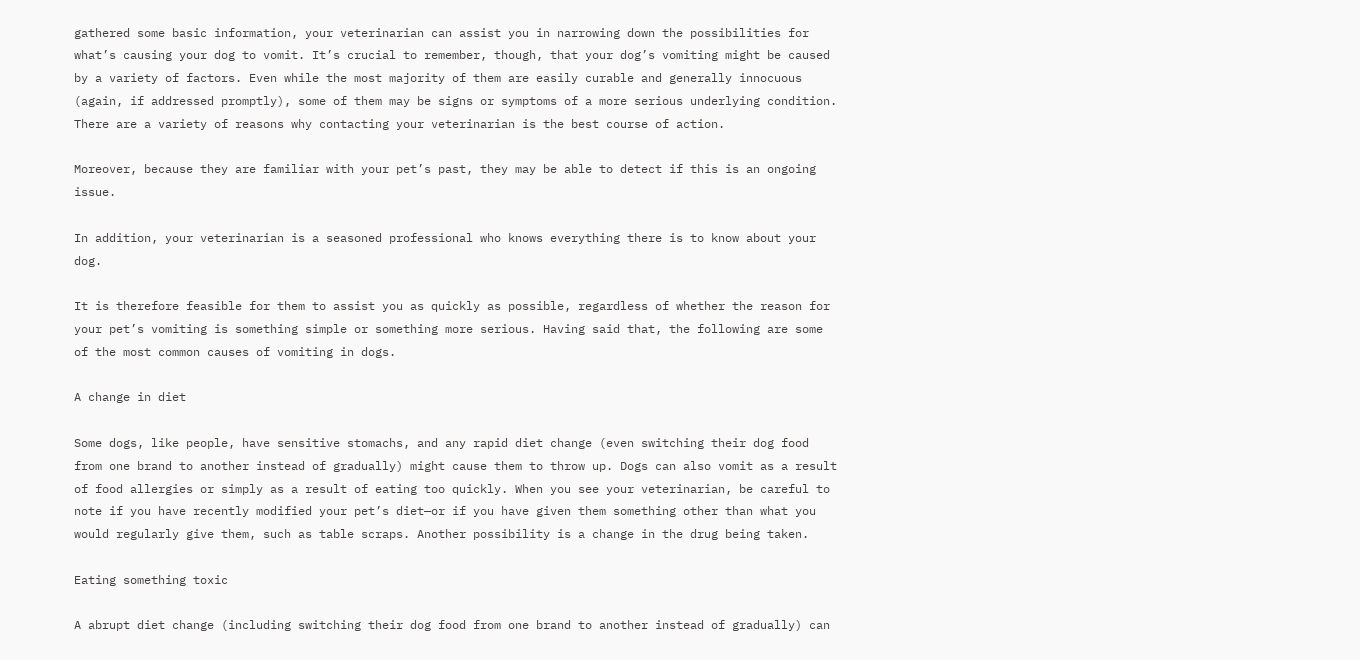gathered some basic information, your veterinarian can assist you in narrowing down the possibilities for what’s causing your dog to vomit. It’s crucial to remember, though, that your dog’s vomiting might be caused by a variety of factors. Even while the most majority of them are easily curable and generally innocuous (again, if addressed promptly), some of them may be signs or symptoms of a more serious underlying condition. There are a variety of reasons why contacting your veterinarian is the best course of action.

Moreover, because they are familiar with your pet’s past, they may be able to detect if this is an ongoing issue.

In addition, your veterinarian is a seasoned professional who knows everything there is to know about your dog.

It is therefore feasible for them to assist you as quickly as possible, regardless of whether the reason for your pet’s vomiting is something simple or something more serious. Having said that, the following are some of the most common causes of vomiting in dogs.

A change in diet

Some dogs, like people, have sensitive stomachs, and any rapid diet change (even switching their dog food from one brand to another instead of gradually) might cause them to throw up. Dogs can also vomit as a result of food allergies or simply as a result of eating too quickly. When you see your veterinarian, be careful to note if you have recently modified your pet’s diet—or if you have given them something other than what you would regularly give them, such as table scraps. Another possibility is a change in the drug being taken.

Eating something toxic

A abrupt diet change (including switching their dog food from one brand to another instead of gradually) can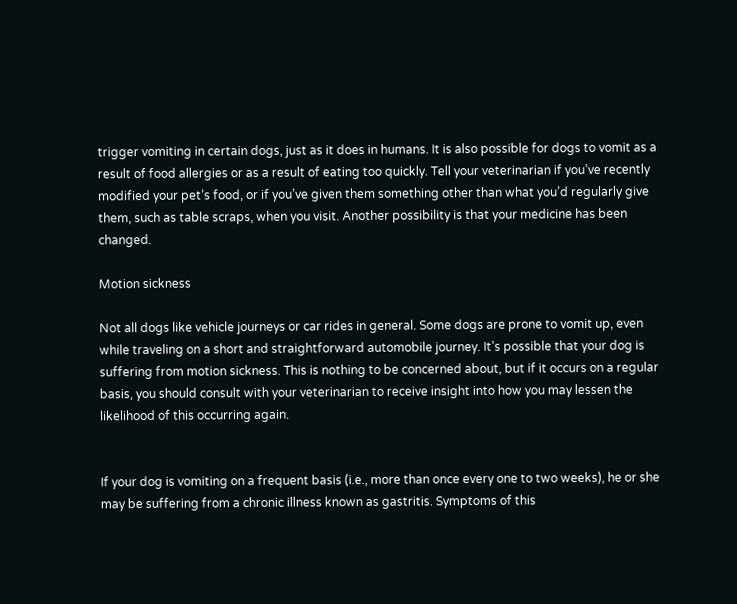trigger vomiting in certain dogs, just as it does in humans. It is also possible for dogs to vomit as a result of food allergies or as a result of eating too quickly. Tell your veterinarian if you’ve recently modified your pet’s food, or if you’ve given them something other than what you’d regularly give them, such as table scraps, when you visit. Another possibility is that your medicine has been changed.

Motion sickness

Not all dogs like vehicle journeys or car rides in general. Some dogs are prone to vomit up, even while traveling on a short and straightforward automobile journey. It’s possible that your dog is suffering from motion sickness. This is nothing to be concerned about, but if it occurs on a regular basis, you should consult with your veterinarian to receive insight into how you may lessen the likelihood of this occurring again.


If your dog is vomiting on a frequent basis (i.e., more than once every one to two weeks), he or she may be suffering from a chronic illness known as gastritis. Symptoms of this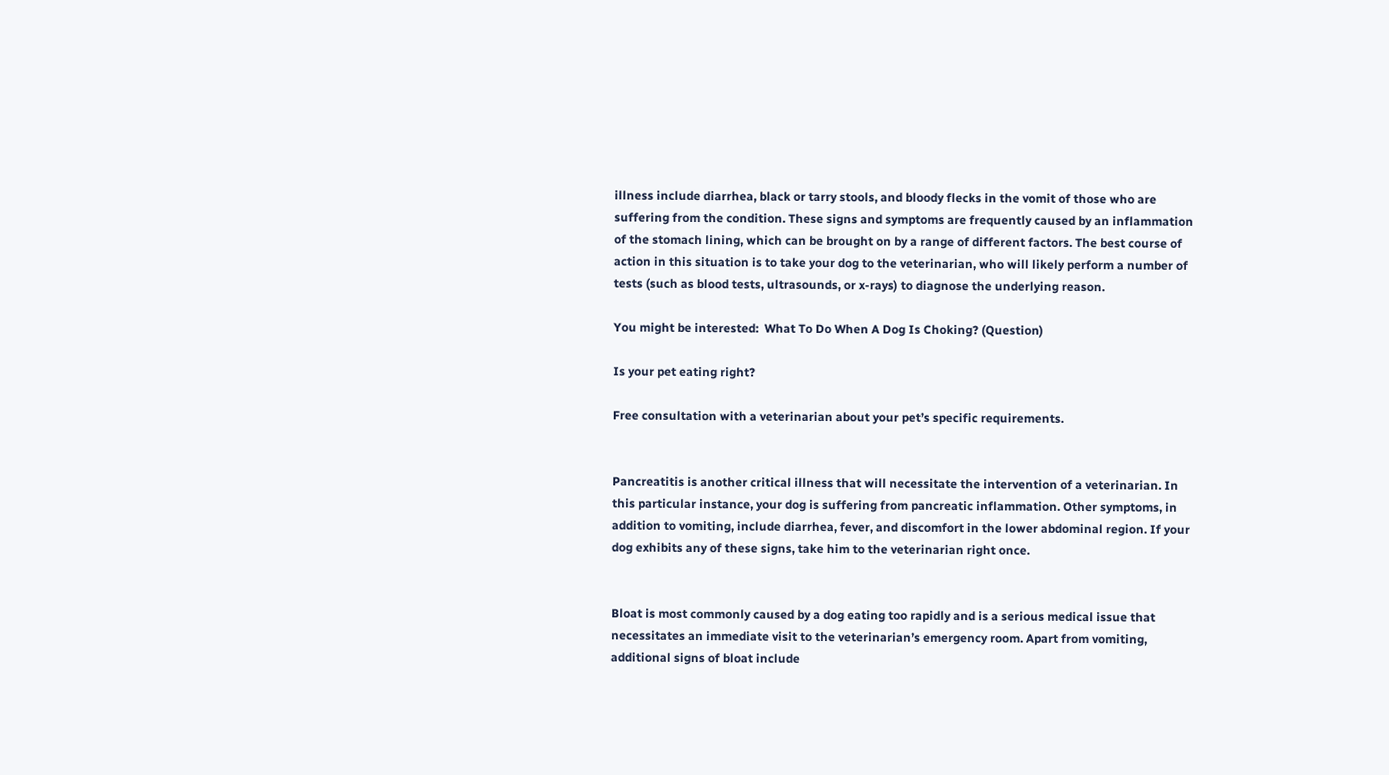illness include diarrhea, black or tarry stools, and bloody flecks in the vomit of those who are suffering from the condition. These signs and symptoms are frequently caused by an inflammation of the stomach lining, which can be brought on by a range of different factors. The best course of action in this situation is to take your dog to the veterinarian, who will likely perform a number of tests (such as blood tests, ultrasounds, or x-rays) to diagnose the underlying reason.

You might be interested:  What To Do When A Dog Is Choking? (Question)

Is your pet eating right?

Free consultation with a veterinarian about your pet’s specific requirements.


Pancreatitis is another critical illness that will necessitate the intervention of a veterinarian. In this particular instance, your dog is suffering from pancreatic inflammation. Other symptoms, in addition to vomiting, include diarrhea, fever, and discomfort in the lower abdominal region. If your dog exhibits any of these signs, take him to the veterinarian right once.


Bloat is most commonly caused by a dog eating too rapidly and is a serious medical issue that necessitates an immediate visit to the veterinarian’s emergency room. Apart from vomiting, additional signs of bloat include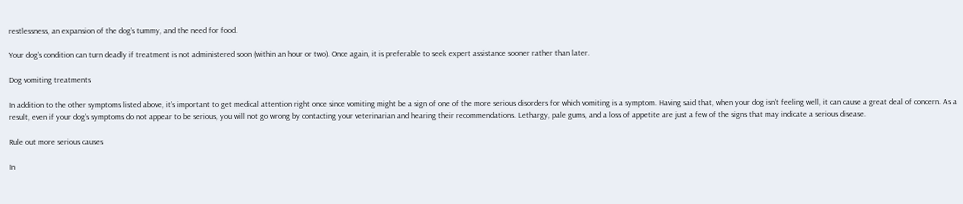restlessness, an expansion of the dog’s tummy, and the need for food.

Your dog’s condition can turn deadly if treatment is not administered soon (within an hour or two). Once again, it is preferable to seek expert assistance sooner rather than later.

Dog vomiting treatments

In addition to the other symptoms listed above, it’s important to get medical attention right once since vomiting might be a sign of one of the more serious disorders for which vomiting is a symptom. Having said that, when your dog isn’t feeling well, it can cause a great deal of concern. As a result, even if your dog’s symptoms do not appear to be serious, you will not go wrong by contacting your veterinarian and hearing their recommendations. Lethargy, pale gums, and a loss of appetite are just a few of the signs that may indicate a serious disease.

Rule out more serious causes

In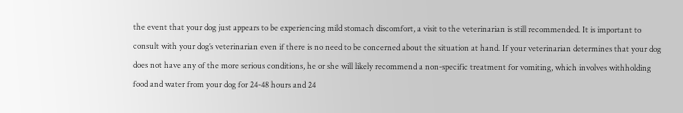the event that your dog just appears to be experiencing mild stomach discomfort, a visit to the veterinarian is still recommended. It is important to consult with your dog’s veterinarian even if there is no need to be concerned about the situation at hand. If your veterinarian determines that your dog does not have any of the more serious conditions, he or she will likely recommend a non-specific treatment for vomiting, which involves withholding food and water from your dog for 24-48 hours and 24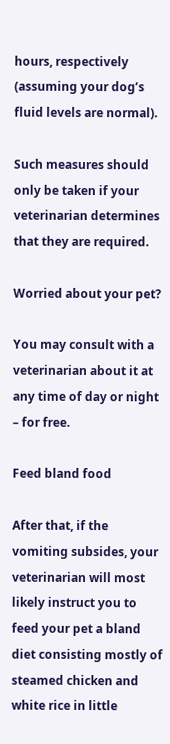hours, respectively (assuming your dog’s fluid levels are normal).

Such measures should only be taken if your veterinarian determines that they are required.

Worried about your pet?

You may consult with a veterinarian about it at any time of day or night – for free.

Feed bland food

After that, if the vomiting subsides, your veterinarian will most likely instruct you to feed your pet a bland diet consisting mostly of steamed chicken and white rice in little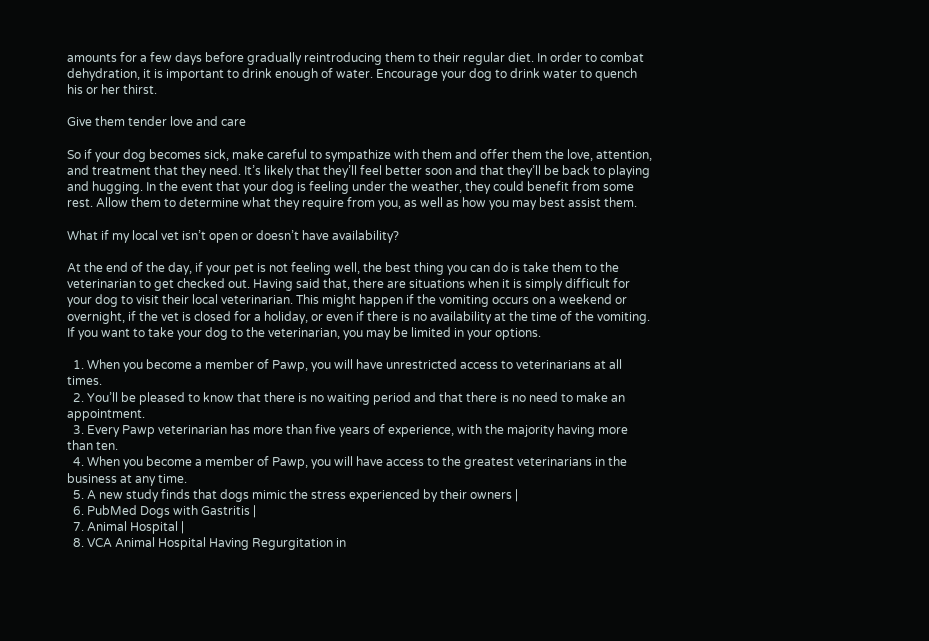amounts for a few days before gradually reintroducing them to their regular diet. In order to combat dehydration, it is important to drink enough of water. Encourage your dog to drink water to quench his or her thirst.

Give them tender love and care

So if your dog becomes sick, make careful to sympathize with them and offer them the love, attention, and treatment that they need. It’s likely that they’ll feel better soon and that they’ll be back to playing and hugging. In the event that your dog is feeling under the weather, they could benefit from some rest. Allow them to determine what they require from you, as well as how you may best assist them.

What if my local vet isn’t open or doesn’t have availability?

At the end of the day, if your pet is not feeling well, the best thing you can do is take them to the veterinarian to get checked out. Having said that, there are situations when it is simply difficult for your dog to visit their local veterinarian. This might happen if the vomiting occurs on a weekend or overnight, if the vet is closed for a holiday, or even if there is no availability at the time of the vomiting. If you want to take your dog to the veterinarian, you may be limited in your options.

  1. When you become a member of Pawp, you will have unrestricted access to veterinarians at all times.
  2. You’ll be pleased to know that there is no waiting period and that there is no need to make an appointment.
  3. Every Pawp veterinarian has more than five years of experience, with the majority having more than ten.
  4. When you become a member of Pawp, you will have access to the greatest veterinarians in the business at any time.
  5. A new study finds that dogs mimic the stress experienced by their owners |
  6. PubMed Dogs with Gastritis |
  7. Animal Hospital |
  8. VCA Animal Hospital Having Regurgitation in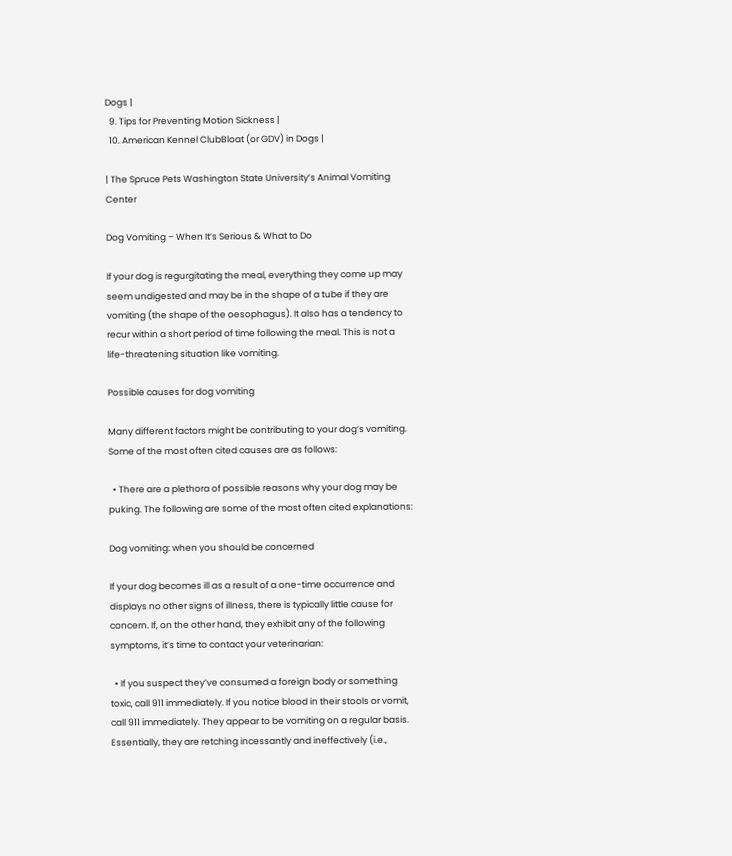Dogs |
  9. Tips for Preventing Motion Sickness |
  10. American Kennel ClubBloat (or GDV) in Dogs |

| The Spruce Pets Washington State University’s Animal Vomiting Center

Dog Vomiting – When It’s Serious & What to Do

If your dog is regurgitating the meal, everything they come up may seem undigested and may be in the shape of a tube if they are vomiting (the shape of the oesophagus). It also has a tendency to recur within a short period of time following the meal. This is not a life-threatening situation like vomiting.

Possible causes for dog vomiting

Many different factors might be contributing to your dog’s vomiting. Some of the most often cited causes are as follows:

  • There are a plethora of possible reasons why your dog may be puking. The following are some of the most often cited explanations:

Dog vomiting: when you should be concerned

If your dog becomes ill as a result of a one-time occurrence and displays no other signs of illness, there is typically little cause for concern. If, on the other hand, they exhibit any of the following symptoms, it’s time to contact your veterinarian:

  • If you suspect they’ve consumed a foreign body or something toxic, call 911 immediately. If you notice blood in their stools or vomit, call 911 immediately. They appear to be vomiting on a regular basis. Essentially, they are retching incessantly and ineffectively (i.e.,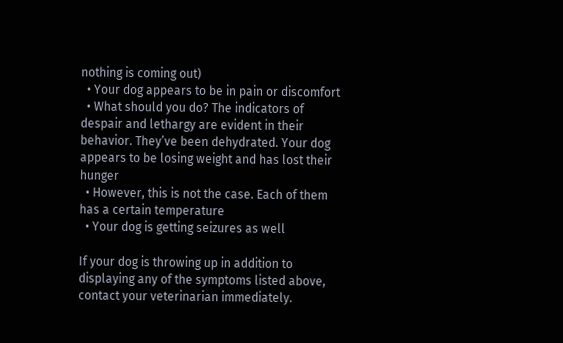nothing is coming out)
  • Your dog appears to be in pain or discomfort
  • What should you do? The indicators of despair and lethargy are evident in their behavior. They’ve been dehydrated. Your dog appears to be losing weight and has lost their hunger
  • However, this is not the case. Each of them has a certain temperature
  • Your dog is getting seizures as well

If your dog is throwing up in addition to displaying any of the symptoms listed above, contact your veterinarian immediately.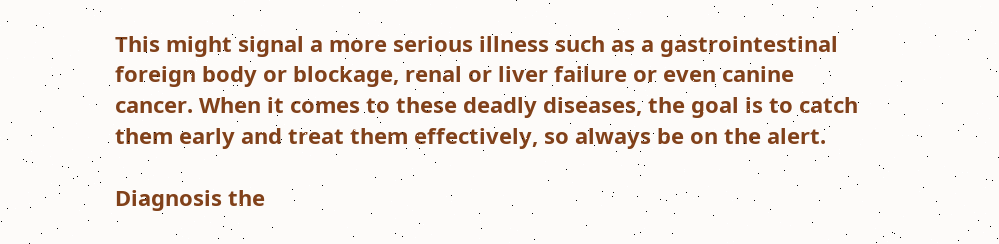This might signal a more serious illness such as a gastrointestinal foreign body or blockage, renal or liver failure or even canine cancer. When it comes to these deadly diseases, the goal is to catch them early and treat them effectively, so always be on the alert.

Diagnosis the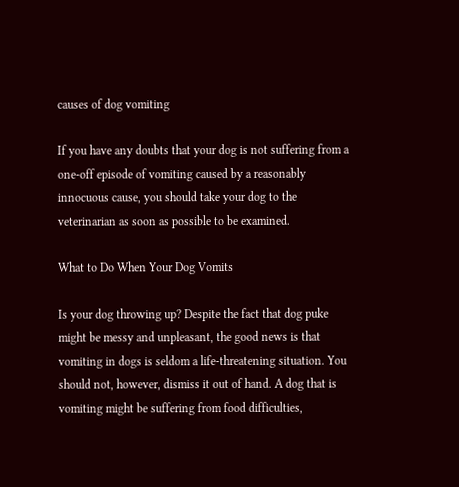causes of dog vomiting

If you have any doubts that your dog is not suffering from a one-off episode of vomiting caused by a reasonably innocuous cause, you should take your dog to the veterinarian as soon as possible to be examined.

What to Do When Your Dog Vomits

Is your dog throwing up? Despite the fact that dog puke might be messy and unpleasant, the good news is that vomiting in dogs is seldom a life-threatening situation. You should not, however, dismiss it out of hand. A dog that is vomiting might be suffering from food difficulties,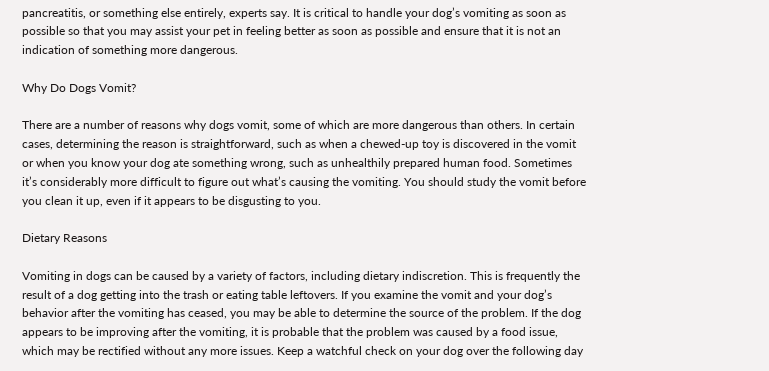pancreatitis, or something else entirely, experts say. It is critical to handle your dog’s vomiting as soon as possible so that you may assist your pet in feeling better as soon as possible and ensure that it is not an indication of something more dangerous.

Why Do Dogs Vomit?

There are a number of reasons why dogs vomit, some of which are more dangerous than others. In certain cases, determining the reason is straightforward, such as when a chewed-up toy is discovered in the vomit or when you know your dog ate something wrong, such as unhealthily prepared human food. Sometimes it’s considerably more difficult to figure out what’s causing the vomiting. You should study the vomit before you clean it up, even if it appears to be disgusting to you.

Dietary Reasons

Vomiting in dogs can be caused by a variety of factors, including dietary indiscretion. This is frequently the result of a dog getting into the trash or eating table leftovers. If you examine the vomit and your dog’s behavior after the vomiting has ceased, you may be able to determine the source of the problem. If the dog appears to be improving after the vomiting, it is probable that the problem was caused by a food issue, which may be rectified without any more issues. Keep a watchful check on your dog over the following day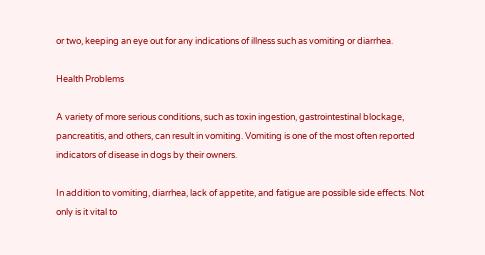or two, keeping an eye out for any indications of illness such as vomiting or diarrhea.

Health Problems

A variety of more serious conditions, such as toxin ingestion, gastrointestinal blockage, pancreatitis, and others, can result in vomiting. Vomiting is one of the most often reported indicators of disease in dogs by their owners.

In addition to vomiting, diarrhea, lack of appetite, and fatigue are possible side effects. Not only is it vital to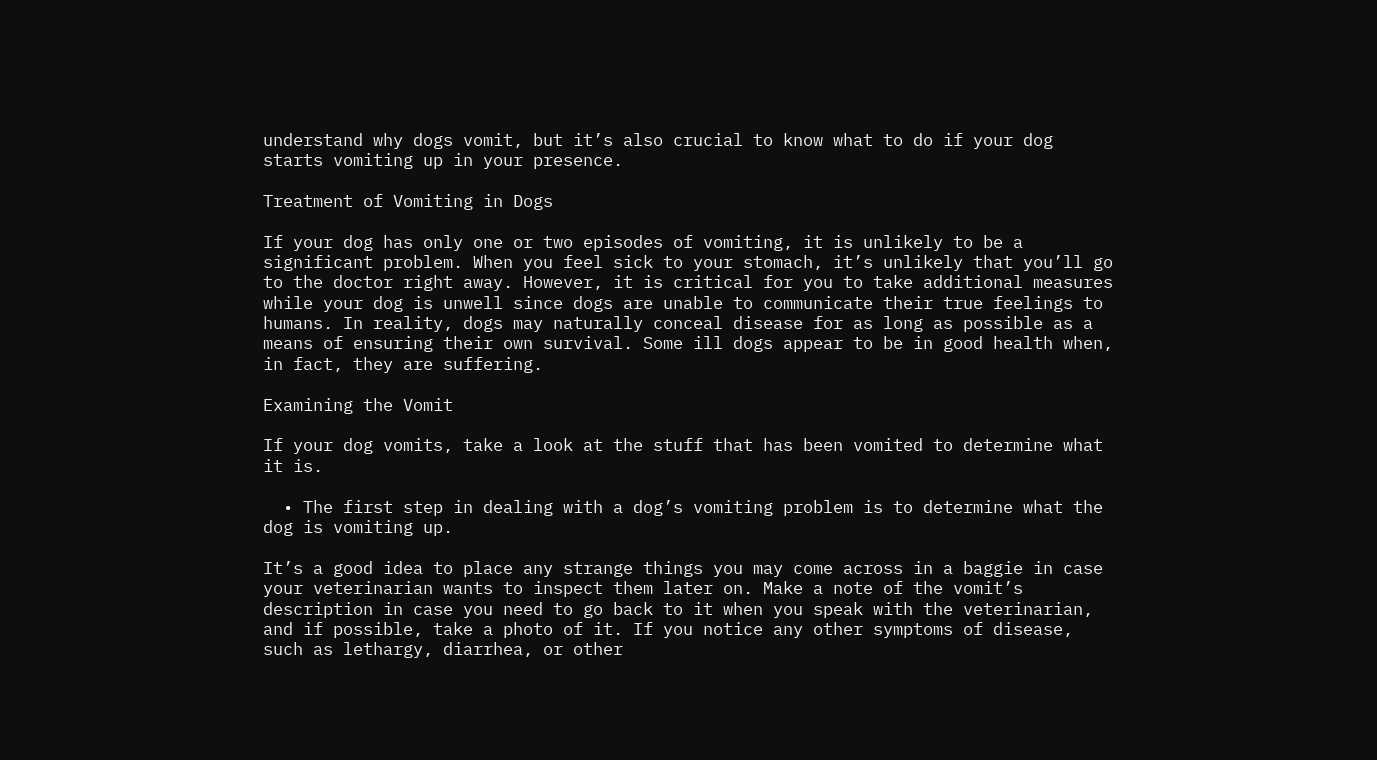understand why dogs vomit, but it’s also crucial to know what to do if your dog starts vomiting up in your presence.

Treatment of Vomiting in Dogs

If your dog has only one or two episodes of vomiting, it is unlikely to be a significant problem. When you feel sick to your stomach, it’s unlikely that you’ll go to the doctor right away. However, it is critical for you to take additional measures while your dog is unwell since dogs are unable to communicate their true feelings to humans. In reality, dogs may naturally conceal disease for as long as possible as a means of ensuring their own survival. Some ill dogs appear to be in good health when, in fact, they are suffering.

Examining the Vomit

If your dog vomits, take a look at the stuff that has been vomited to determine what it is.

  • The first step in dealing with a dog’s vomiting problem is to determine what the dog is vomiting up.

It’s a good idea to place any strange things you may come across in a baggie in case your veterinarian wants to inspect them later on. Make a note of the vomit’s description in case you need to go back to it when you speak with the veterinarian, and if possible, take a photo of it. If you notice any other symptoms of disease, such as lethargy, diarrhea, or other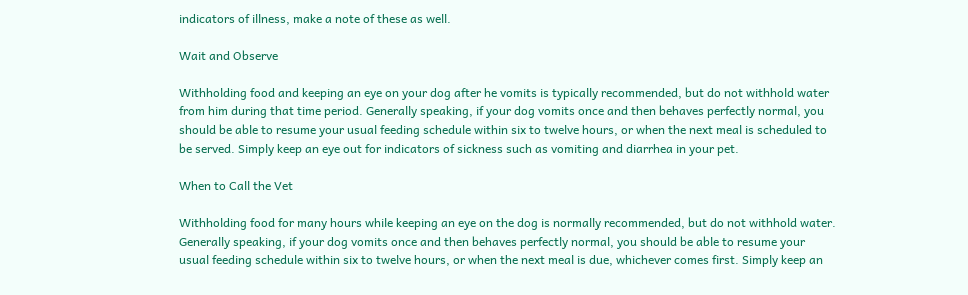indicators of illness, make a note of these as well.

Wait and Observe

Withholding food and keeping an eye on your dog after he vomits is typically recommended, but do not withhold water from him during that time period. Generally speaking, if your dog vomits once and then behaves perfectly normal, you should be able to resume your usual feeding schedule within six to twelve hours, or when the next meal is scheduled to be served. Simply keep an eye out for indicators of sickness such as vomiting and diarrhea in your pet.

When to Call the Vet

Withholding food for many hours while keeping an eye on the dog is normally recommended, but do not withhold water. Generally speaking, if your dog vomits once and then behaves perfectly normal, you should be able to resume your usual feeding schedule within six to twelve hours, or when the next meal is due, whichever comes first. Simply keep an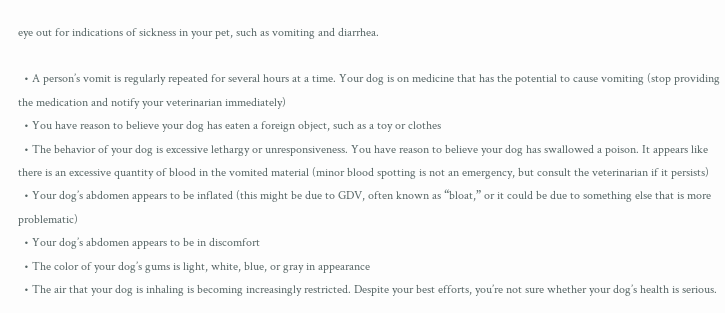eye out for indications of sickness in your pet, such as vomiting and diarrhea.

  • A person’s vomit is regularly repeated for several hours at a time. Your dog is on medicine that has the potential to cause vomiting (stop providing the medication and notify your veterinarian immediately)
  • You have reason to believe your dog has eaten a foreign object, such as a toy or clothes
  • The behavior of your dog is excessive lethargy or unresponsiveness. You have reason to believe your dog has swallowed a poison. It appears like there is an excessive quantity of blood in the vomited material (minor blood spotting is not an emergency, but consult the veterinarian if it persists)
  • Your dog’s abdomen appears to be inflated (this might be due to GDV, often known as “bloat,” or it could be due to something else that is more problematic)
  • Your dog’s abdomen appears to be in discomfort
  • The color of your dog’s gums is light, white, blue, or gray in appearance
  • The air that your dog is inhaling is becoming increasingly restricted. Despite your best efforts, you’re not sure whether your dog’s health is serious.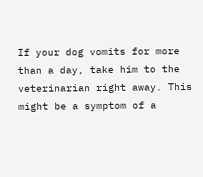If your dog vomits for more than a day, take him to the veterinarian right away. This might be a symptom of a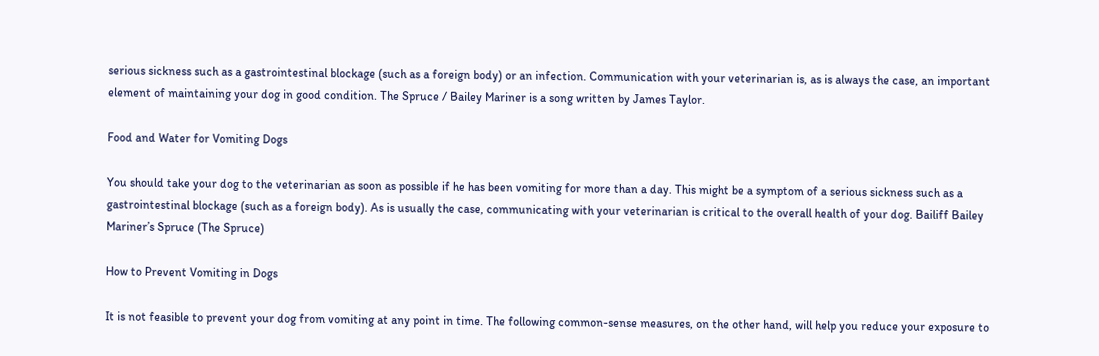serious sickness such as a gastrointestinal blockage (such as a foreign body) or an infection. Communication with your veterinarian is, as is always the case, an important element of maintaining your dog in good condition. The Spruce / Bailey Mariner is a song written by James Taylor.

Food and Water for Vomiting Dogs

You should take your dog to the veterinarian as soon as possible if he has been vomiting for more than a day. This might be a symptom of a serious sickness such as a gastrointestinal blockage (such as a foreign body). As is usually the case, communicating with your veterinarian is critical to the overall health of your dog. Bailiff Bailey Mariner’s Spruce (The Spruce)

How to Prevent Vomiting in Dogs

It is not feasible to prevent your dog from vomiting at any point in time. The following common-sense measures, on the other hand, will help you reduce your exposure to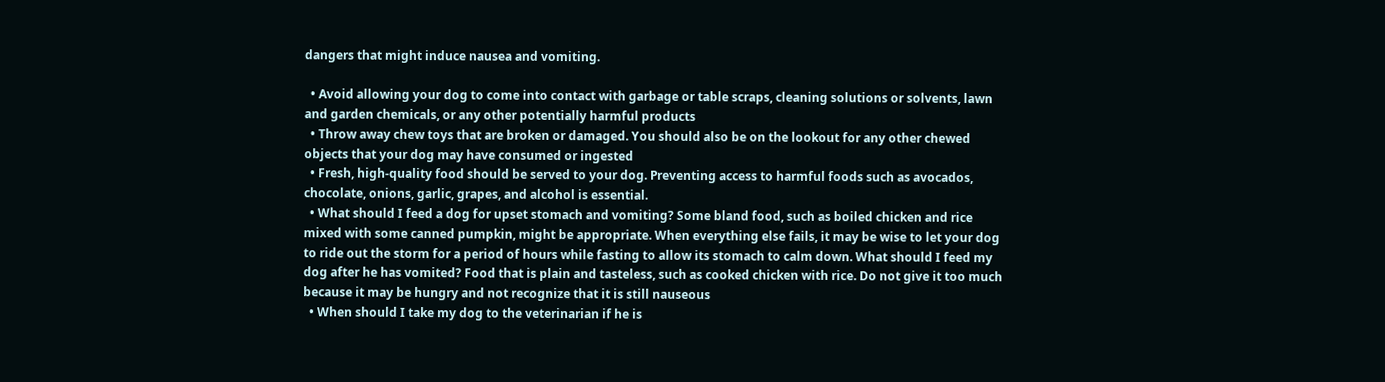dangers that might induce nausea and vomiting.

  • Avoid allowing your dog to come into contact with garbage or table scraps, cleaning solutions or solvents, lawn and garden chemicals, or any other potentially harmful products
  • Throw away chew toys that are broken or damaged. You should also be on the lookout for any other chewed objects that your dog may have consumed or ingested
  • Fresh, high-quality food should be served to your dog. Preventing access to harmful foods such as avocados, chocolate, onions, garlic, grapes, and alcohol is essential.
  • What should I feed a dog for upset stomach and vomiting? Some bland food, such as boiled chicken and rice mixed with some canned pumpkin, might be appropriate. When everything else fails, it may be wise to let your dog to ride out the storm for a period of hours while fasting to allow its stomach to calm down. What should I feed my dog after he has vomited? Food that is plain and tasteless, such as cooked chicken with rice. Do not give it too much because it may be hungry and not recognize that it is still nauseous
  • When should I take my dog to the veterinarian if he is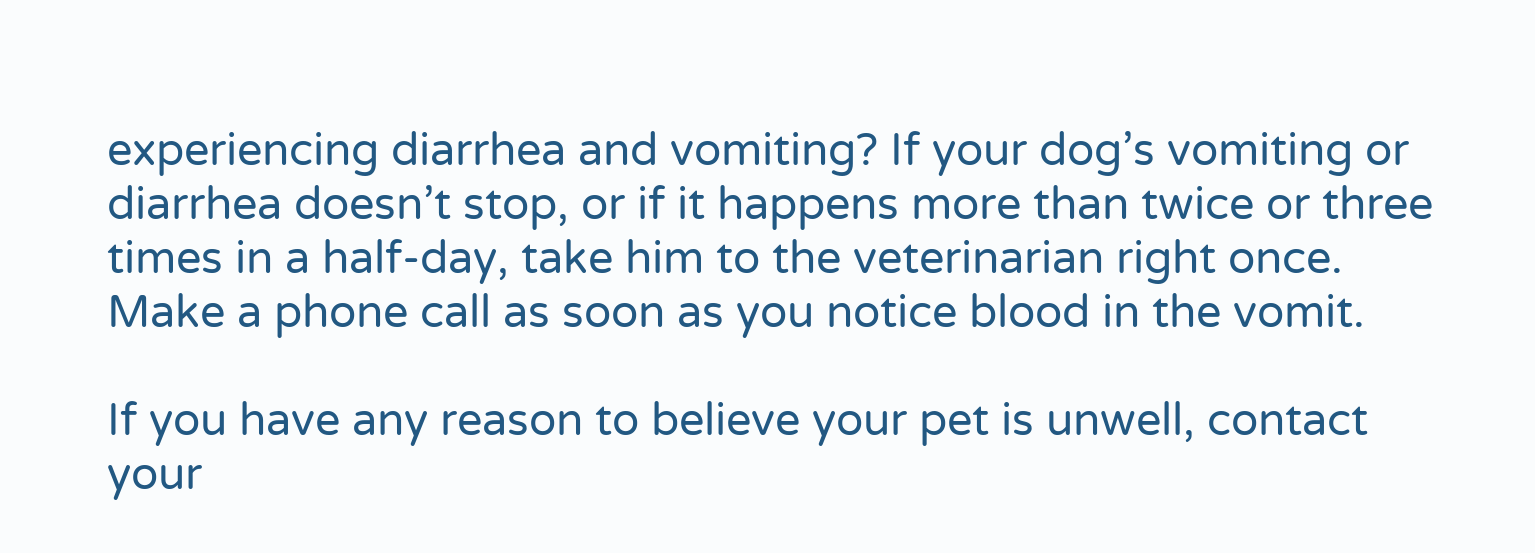experiencing diarrhea and vomiting? If your dog’s vomiting or diarrhea doesn’t stop, or if it happens more than twice or three times in a half-day, take him to the veterinarian right once. Make a phone call as soon as you notice blood in the vomit.

If you have any reason to believe your pet is unwell, contact your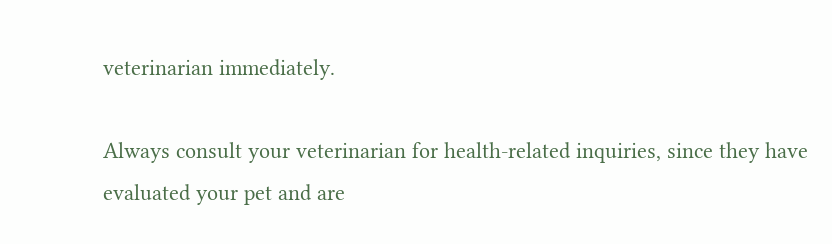veterinarian immediately.

Always consult your veterinarian for health-related inquiries, since they have evaluated your pet and are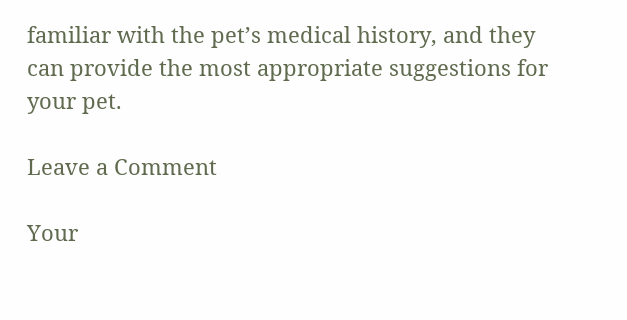familiar with the pet’s medical history, and they can provide the most appropriate suggestions for your pet.

Leave a Comment

Your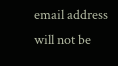email address will not be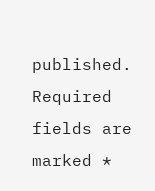published. Required fields are marked *